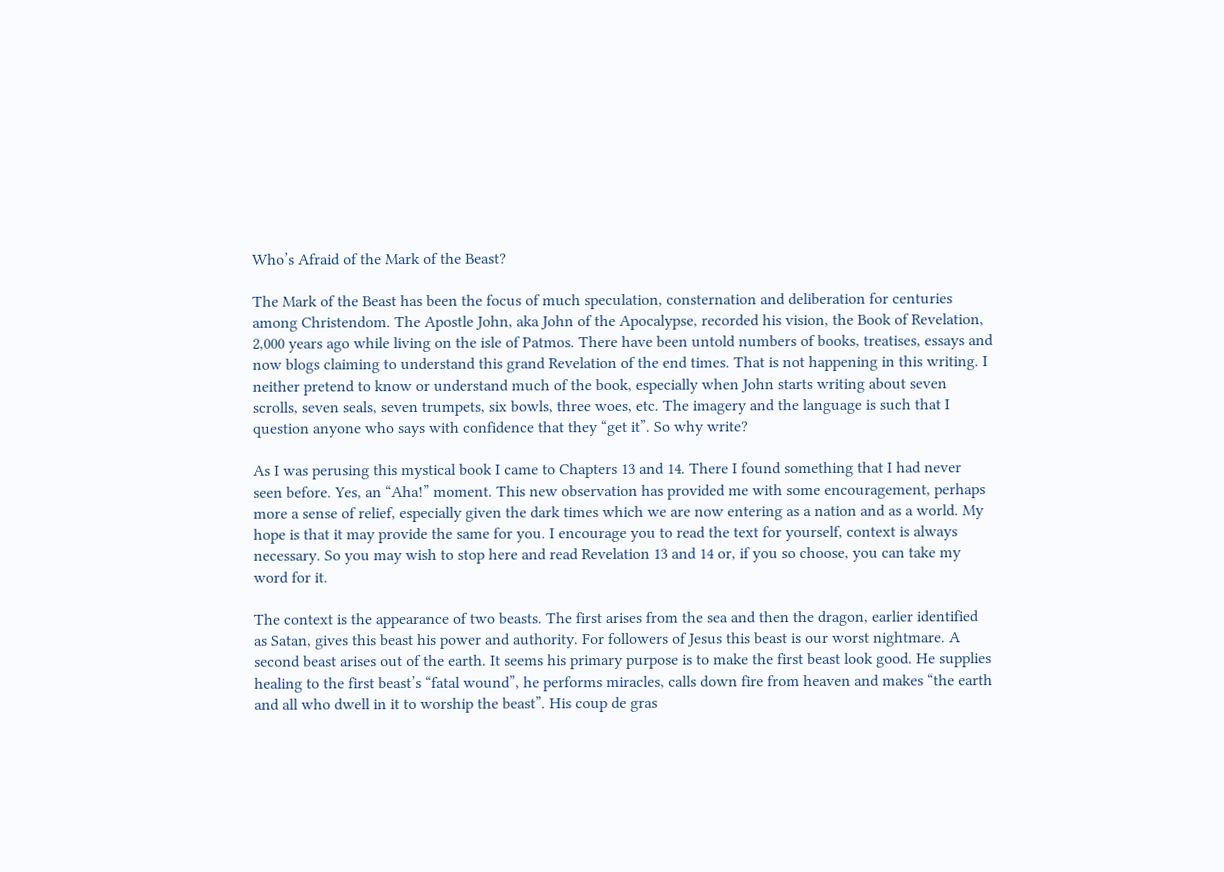Who’s Afraid of the Mark of the Beast?

The Mark of the Beast has been the focus of much speculation, consternation and deliberation for centuries among Christendom. The Apostle John, aka John of the Apocalypse, recorded his vision, the Book of Revelation, 2,000 years ago while living on the isle of Patmos. There have been untold numbers of books, treatises, essays and now blogs claiming to understand this grand Revelation of the end times. That is not happening in this writing. I neither pretend to know or understand much of the book, especially when John starts writing about seven scrolls, seven seals, seven trumpets, six bowls, three woes, etc. The imagery and the language is such that I question anyone who says with confidence that they “get it”. So why write?

As I was perusing this mystical book I came to Chapters 13 and 14. There I found something that I had never seen before. Yes, an “Aha!” moment. This new observation has provided me with some encouragement, perhaps more a sense of relief, especially given the dark times which we are now entering as a nation and as a world. My hope is that it may provide the same for you. I encourage you to read the text for yourself, context is always necessary. So you may wish to stop here and read Revelation 13 and 14 or, if you so choose, you can take my word for it.

The context is the appearance of two beasts. The first arises from the sea and then the dragon, earlier identified as Satan, gives this beast his power and authority. For followers of Jesus this beast is our worst nightmare. A second beast arises out of the earth. It seems his primary purpose is to make the first beast look good. He supplies healing to the first beast’s “fatal wound”, he performs miracles, calls down fire from heaven and makes “the earth and all who dwell in it to worship the beast”. His coup de gras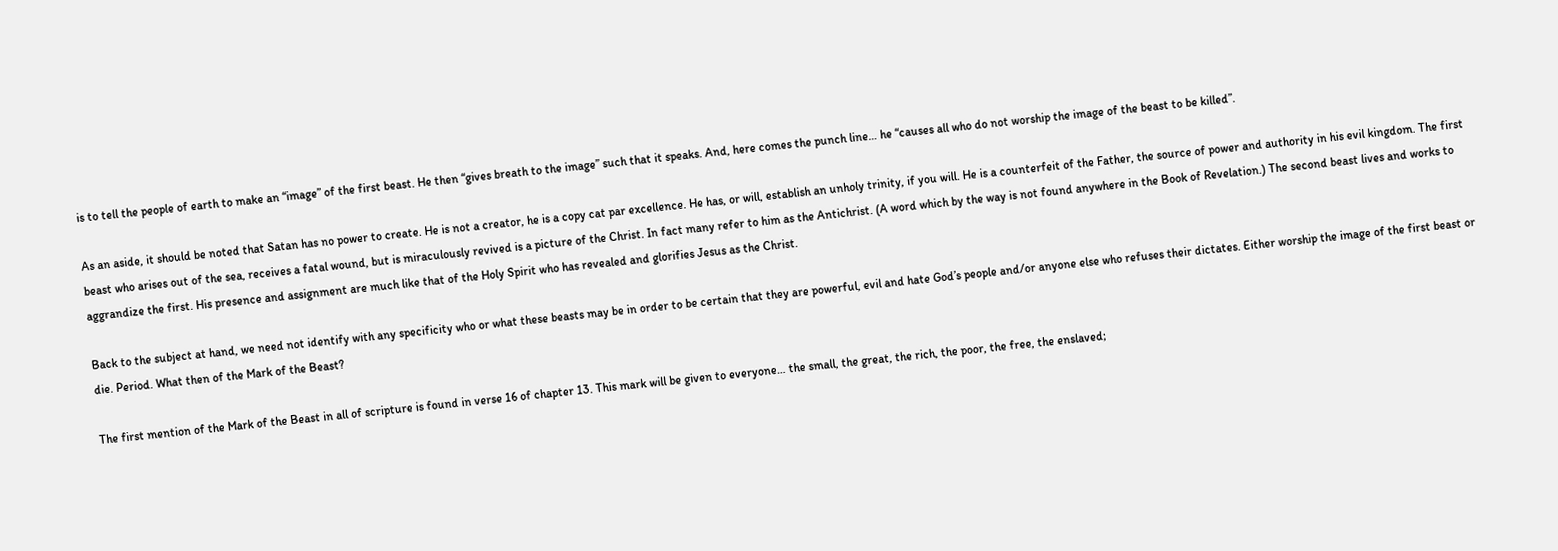is to tell the people of earth to make an “image” of the first beast. He then “gives breath to the image” such that it speaks. And, here comes the punch line… he “causes all who do not worship the image of the beast to be killed”.

As an aside, it should be noted that Satan has no power to create. He is not a creator, he is a copy cat par excellence. He has, or will, establish an unholy trinity, if you will. He is a counterfeit of the Father, the source of power and authority in his evil kingdom. The first beast who arises out of the sea, receives a fatal wound, but is miraculously revived is a picture of the Christ. In fact many refer to him as the Antichrist. (A word which by the way is not found anywhere in the Book of Revelation.) The second beast lives and works to aggrandize the first. His presence and assignment are much like that of the Holy Spirit who has revealed and glorifies Jesus as the Christ.

Back to the subject at hand, we need not identify with any specificity who or what these beasts may be in order to be certain that they are powerful, evil and hate God’s people and/or anyone else who refuses their dictates. Either worship the image of the first beast or die. Period. What then of the Mark of the Beast?

The first mention of the Mark of the Beast in all of scripture is found in verse 16 of chapter 13. This mark will be given to everyone… the small, the great, the rich, the poor, the free, the enslaved;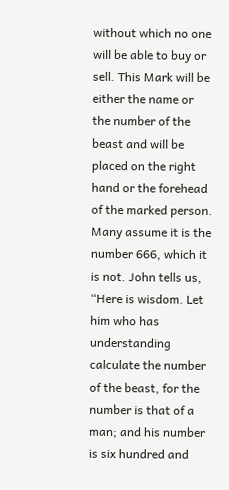without which no one will be able to buy or sell. This Mark will be either the name or the number of the beast and will be placed on the right hand or the forehead of the marked person. Many assume it is the number 666, which it is not. John tells us, “Here is wisdom. Let him who has understanding calculate the number of the beast, for the number is that of a man; and his number is six hundred and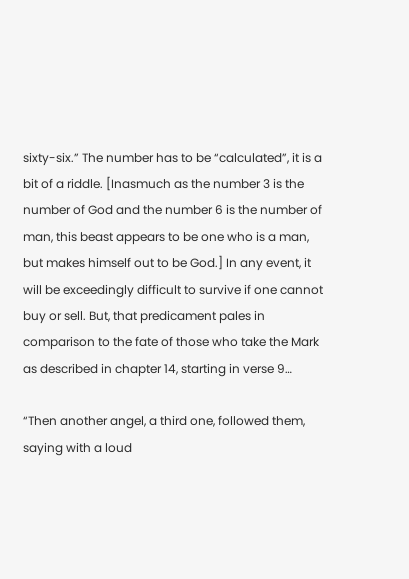sixty-six.” The number has to be “calculated”, it is a bit of a riddle. [Inasmuch as the number 3 is the number of God and the number 6 is the number of man, this beast appears to be one who is a man, but makes himself out to be God.] In any event, it will be exceedingly difficult to survive if one cannot buy or sell. But, that predicament pales in comparison to the fate of those who take the Mark as described in chapter 14, starting in verse 9…

“Then another angel, a third one, followed them, saying with a loud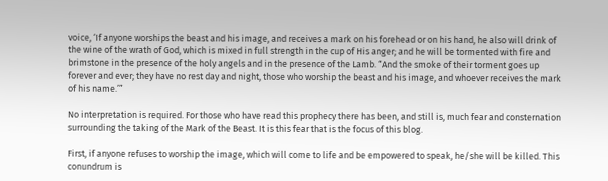voice, ‘If anyone worships the beast and his image, and receives a mark on his forehead or on his hand, he also will drink of the wine of the wrath of God, which is mixed in full strength in the cup of His anger; and he will be tormented with fire and brimstone in the presence of the holy angels and in the presence of the Lamb. “And the smoke of their torment goes up forever and ever; they have no rest day and night, those who worship the beast and his image, and whoever receives the mark of his name.’”

No interpretation is required. For those who have read this prophecy there has been, and still is, much fear and consternation surrounding the taking of the Mark of the Beast. It is this fear that is the focus of this blog.

First, if anyone refuses to worship the image, which will come to life and be empowered to speak, he/she will be killed. This conundrum is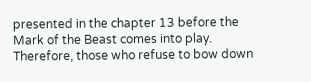presented in the chapter 13 before the Mark of the Beast comes into play. Therefore, those who refuse to bow down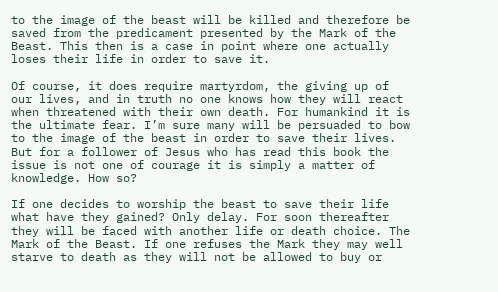to the image of the beast will be killed and therefore be saved from the predicament presented by the Mark of the Beast. This then is a case in point where one actually loses their life in order to save it.

Of course, it does require martyrdom, the giving up of our lives, and in truth no one knows how they will react when threatened with their own death. For humankind it is the ultimate fear. I’m sure many will be persuaded to bow to the image of the beast in order to save their lives. But for a follower of Jesus who has read this book the issue is not one of courage it is simply a matter of knowledge. How so?

If one decides to worship the beast to save their life what have they gained? Only delay. For soon thereafter they will be faced with another life or death choice. The Mark of the Beast. If one refuses the Mark they may well starve to death as they will not be allowed to buy or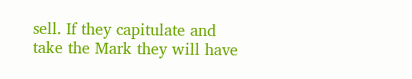sell. If they capitulate and take the Mark they will have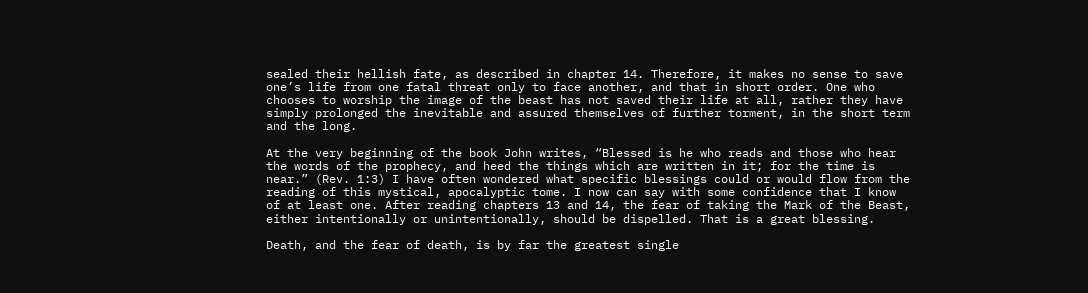sealed their hellish fate, as described in chapter 14. Therefore, it makes no sense to save one’s life from one fatal threat only to face another, and that in short order. One who chooses to worship the image of the beast has not saved their life at all, rather they have simply prolonged the inevitable and assured themselves of further torment, in the short term and the long.

At the very beginning of the book John writes, “Blessed is he who reads and those who hear the words of the prophecy, and heed the things which are written in it; for the time is near.” (Rev. 1:3) I have often wondered what specific blessings could or would flow from the reading of this mystical, apocalyptic tome. I now can say with some confidence that I know of at least one. After reading chapters 13 and 14, the fear of taking the Mark of the Beast, either intentionally or unintentionally, should be dispelled. That is a great blessing.

Death, and the fear of death, is by far the greatest single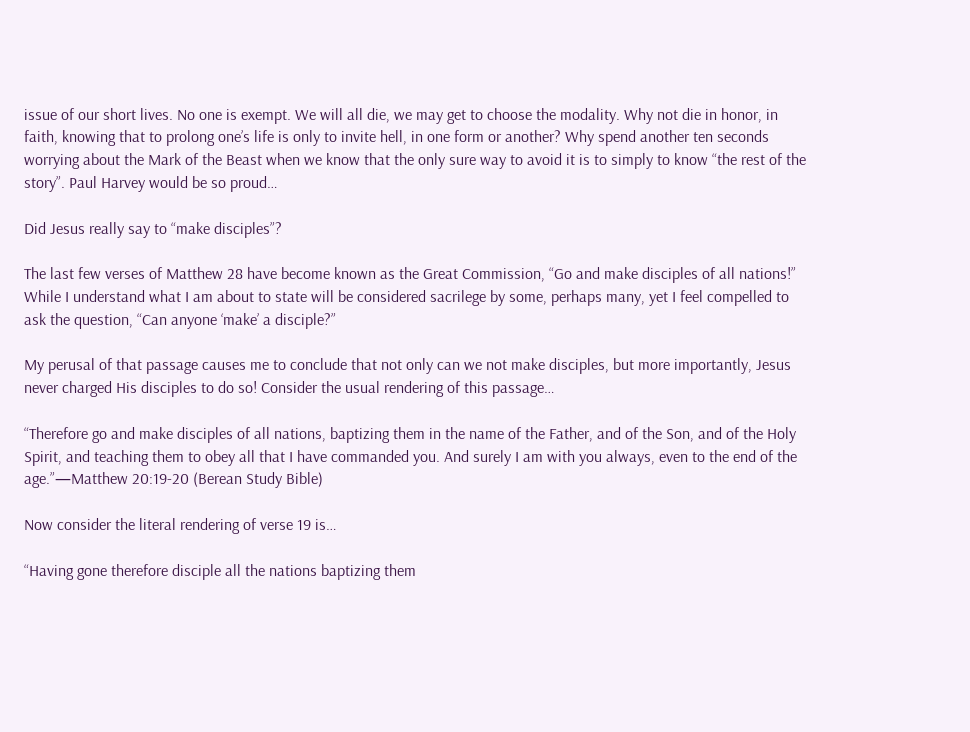issue of our short lives. No one is exempt. We will all die, we may get to choose the modality. Why not die in honor, in faith, knowing that to prolong one’s life is only to invite hell, in one form or another? Why spend another ten seconds worrying about the Mark of the Beast when we know that the only sure way to avoid it is to simply to know “the rest of the story”. Paul Harvey would be so proud…

Did Jesus really say to “make disciples”?

The last few verses of Matthew 28 have become known as the Great Commission, “Go and make disciples of all nations!” While I understand what I am about to state will be considered sacrilege by some, perhaps many, yet I feel compelled to ask the question, “Can anyone ‘make’ a disciple?”

My perusal of that passage causes me to conclude that not only can we not make disciples, but more importantly, Jesus never charged His disciples to do so! Consider the usual rendering of this passage…

“Therefore go and make disciples of all nations, baptizing them in the name of the Father, and of the Son, and of the Holy Spirit, and teaching them to obey all that I have commanded you. And surely I am with you always, even to the end of the age.”—Matthew 20:19-20 (Berean Study Bible)

Now consider the literal rendering of verse 19 is…

“Having gone therefore disciple all the nations baptizing them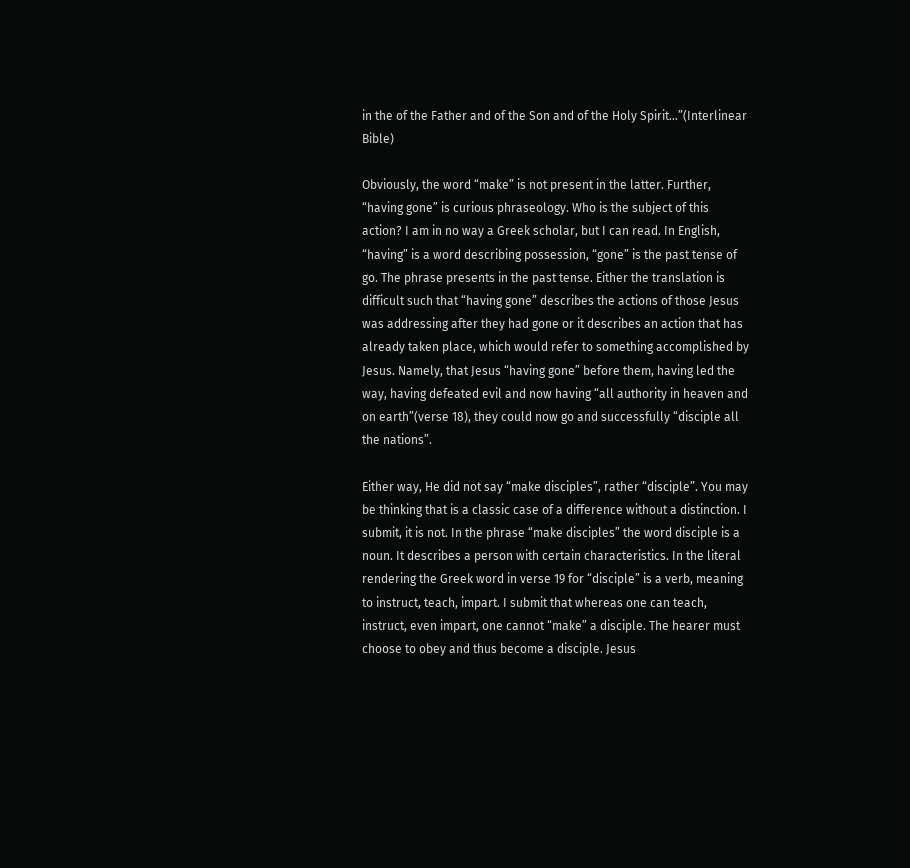in the of the Father and of the Son and of the Holy Spirit…”(Interlinear Bible)

Obviously, the word “make” is not present in the latter. Further, “having gone” is curious phraseology. Who is the subject of this action? I am in no way a Greek scholar, but I can read. In English, “having” is a word describing possession, “gone” is the past tense of go. The phrase presents in the past tense. Either the translation is difficult such that “having gone” describes the actions of those Jesus was addressing after they had gone or it describes an action that has already taken place, which would refer to something accomplished by Jesus. Namely, that Jesus “having gone” before them, having led the way, having defeated evil and now having “all authority in heaven and on earth”(verse 18), they could now go and successfully “disciple all the nations”.

Either way, He did not say “make disciples”, rather “disciple”. You may be thinking that is a classic case of a difference without a distinction. I submit, it is not. In the phrase “make disciples” the word disciple is a noun. It describes a person with certain characteristics. In the literal rendering the Greek word in verse 19 for “disciple” is a verb, meaning to instruct, teach, impart. I submit that whereas one can teach, instruct, even impart, one cannot “make” a disciple. The hearer must choose to obey and thus become a disciple. Jesus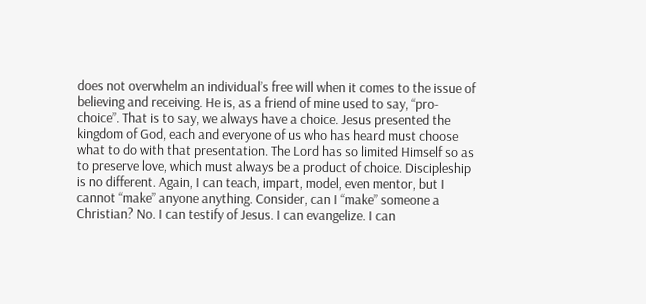does not overwhelm an individual’s free will when it comes to the issue of believing and receiving. He is, as a friend of mine used to say, “pro-choice”. That is to say, we always have a choice. Jesus presented the kingdom of God, each and everyone of us who has heard must choose what to do with that presentation. The Lord has so limited Himself so as to preserve love, which must always be a product of choice. Discipleship is no different. Again, I can teach, impart, model, even mentor, but I cannot “make” anyone anything. Consider, can I “make” someone a Christian? No. I can testify of Jesus. I can evangelize. I can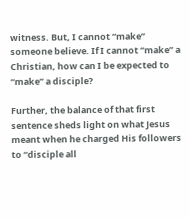witness. But, I cannot “make” someone believe. If I cannot “make” a Christian, how can I be expected to “make” a disciple?

Further, the balance of that first sentence sheds light on what Jesus meant when he charged His followers to “disciple all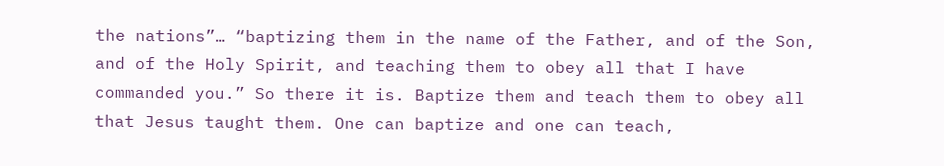the nations”… “baptizing them in the name of the Father, and of the Son, and of the Holy Spirit, and teaching them to obey all that I have commanded you.” So there it is. Baptize them and teach them to obey all that Jesus taught them. One can baptize and one can teach,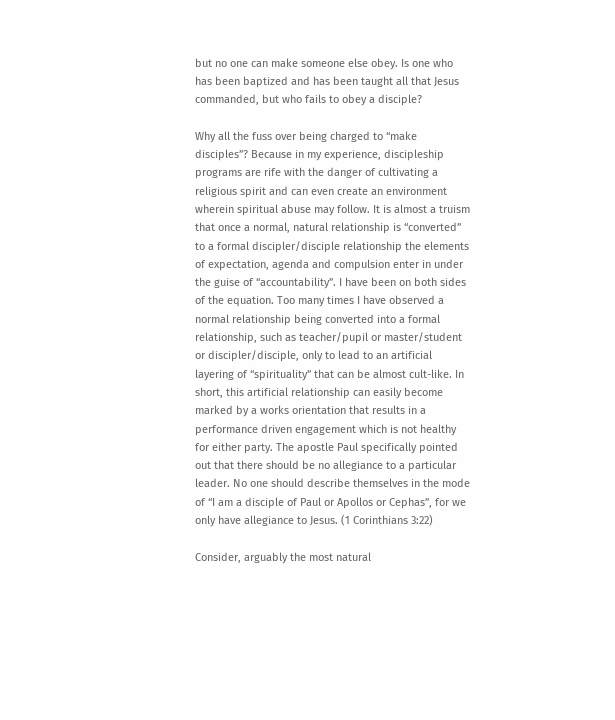but no one can make someone else obey. Is one who has been baptized and has been taught all that Jesus commanded, but who fails to obey a disciple?

Why all the fuss over being charged to “make disciples”? Because in my experience, discipleship programs are rife with the danger of cultivating a religious spirit and can even create an environment wherein spiritual abuse may follow. It is almost a truism that once a normal, natural relationship is “converted” to a formal discipler/disciple relationship the elements of expectation, agenda and compulsion enter in under the guise of “accountability”. I have been on both sides of the equation. Too many times I have observed a normal relationship being converted into a formal relationship, such as teacher/pupil or master/student or discipler/disciple, only to lead to an artificial layering of “spirituality” that can be almost cult-like. In short, this artificial relationship can easily become marked by a works orientation that results in a performance driven engagement which is not healthy for either party. The apostle Paul specifically pointed out that there should be no allegiance to a particular leader. No one should describe themselves in the mode of “I am a disciple of Paul or Apollos or Cephas”, for we only have allegiance to Jesus. (1 Corinthians 3:22)

Consider, arguably the most natural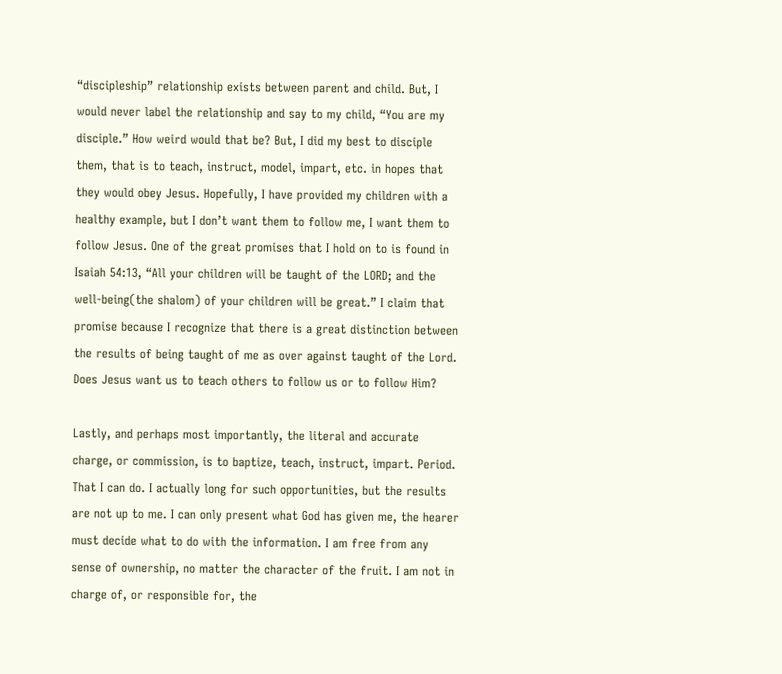“discipleship” relationship exists between parent and child. But, I would never label the relationship and say to my child, “You are my disciple.” How weird would that be? But, I did my best to disciple them, that is to teach, instruct, model, impart, etc. in hopes that they would obey Jesus. Hopefully, I have provided my children with a healthy example, but I don’t want them to follow me, I want them to follow Jesus. One of the great promises that I hold on to is found in Isaiah 54:13, “All your children will be taught of the LORD; and the well-being(the shalom) of your children will be great.” I claim that promise because I recognize that there is a great distinction between the results of being taught of me as over against taught of the Lord. Does Jesus want us to teach others to follow us or to follow Him?

Lastly, and perhaps most importantly, the literal and accurate charge, or commission, is to baptize, teach, instruct, impart. Period. That I can do. I actually long for such opportunities, but the results are not up to me. I can only present what God has given me, the hearer must decide what to do with the information. I am free from any sense of ownership, no matter the character of the fruit. I am not in charge of, or responsible for, the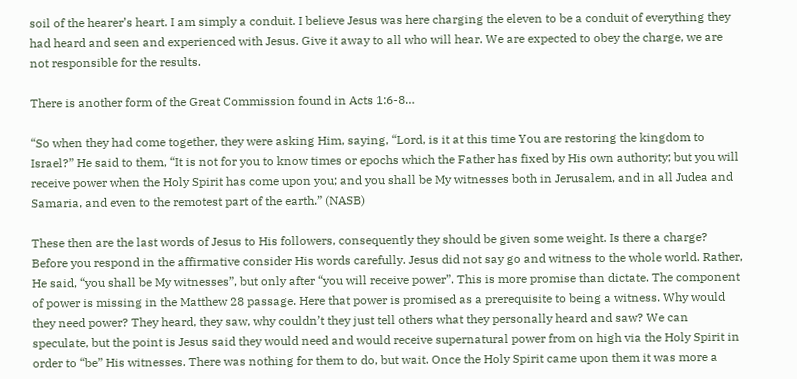soil of the hearer’s heart. I am simply a conduit. I believe Jesus was here charging the eleven to be a conduit of everything they had heard and seen and experienced with Jesus. Give it away to all who will hear. We are expected to obey the charge, we are not responsible for the results.

There is another form of the Great Commission found in Acts 1:6-8…

“So when they had come together, they were asking Him, saying, “Lord, is it at this time You are restoring the kingdom to Israel?” He said to them, “It is not for you to know times or epochs which the Father has fixed by His own authority; but you will receive power when the Holy Spirit has come upon you; and you shall be My witnesses both in Jerusalem, and in all Judea and Samaria, and even to the remotest part of the earth.” (NASB)

These then are the last words of Jesus to His followers, consequently they should be given some weight. Is there a charge? Before you respond in the affirmative consider His words carefully. Jesus did not say go and witness to the whole world. Rather, He said, “you shall be My witnesses”, but only after “you will receive power”. This is more promise than dictate. The component of power is missing in the Matthew 28 passage. Here that power is promised as a prerequisite to being a witness. Why would they need power? They heard, they saw, why couldn’t they just tell others what they personally heard and saw? We can speculate, but the point is Jesus said they would need and would receive supernatural power from on high via the Holy Spirit in order to “be” His witnesses. There was nothing for them to do, but wait. Once the Holy Spirit came upon them it was more a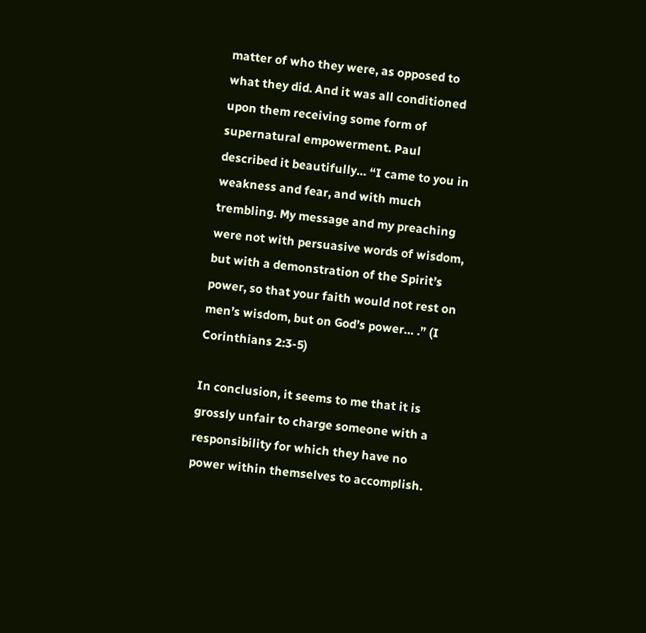matter of who they were, as opposed to what they did. And it was all conditioned upon them receiving some form of supernatural empowerment. Paul described it beautifully… “I came to you in weakness and fear, and with much trembling. My message and my preaching were not with persuasive words of wisdom, but with a demonstration of the Spirit’s power, so that your faith would not rest on men’s wisdom, but on God’s power… .” (I Corinthians 2:3-5)

In conclusion, it seems to me that it is grossly unfair to charge someone with a responsibility for which they have no power within themselves to accomplish.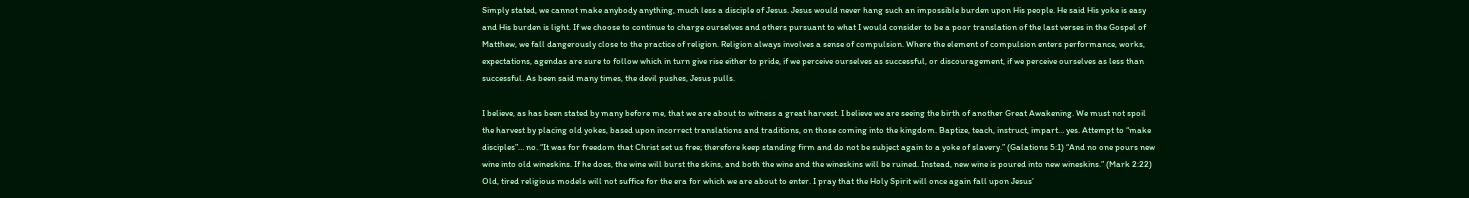Simply stated, we cannot make anybody anything, much less a disciple of Jesus. Jesus would never hang such an impossible burden upon His people. He said His yoke is easy and His burden is light. If we choose to continue to charge ourselves and others pursuant to what I would consider to be a poor translation of the last verses in the Gospel of Matthew, we fall dangerously close to the practice of religion. Religion always involves a sense of compulsion. Where the element of compulsion enters performance, works, expectations, agendas are sure to follow which in turn give rise either to pride, if we perceive ourselves as successful, or discouragement, if we perceive ourselves as less than successful. As been said many times, the devil pushes, Jesus pulls.

I believe, as has been stated by many before me, that we are about to witness a great harvest. I believe we are seeing the birth of another Great Awakening. We must not spoil the harvest by placing old yokes, based upon incorrect translations and traditions, on those coming into the kingdom. Baptize, teach, instruct, impart… yes. Attempt to “make disciples”… no. “It was for freedom that Christ set us free; therefore keep standing firm and do not be subject again to a yoke of slavery.” (Galations 5:1) “And no one pours new wine into old wineskins. If he does, the wine will burst the skins, and both the wine and the wineskins will be ruined. Instead, new wine is poured into new wineskins.” (Mark 2:22) Old, tired religious models will not suffice for the era for which we are about to enter. I pray that the Holy Spirit will once again fall upon Jesus’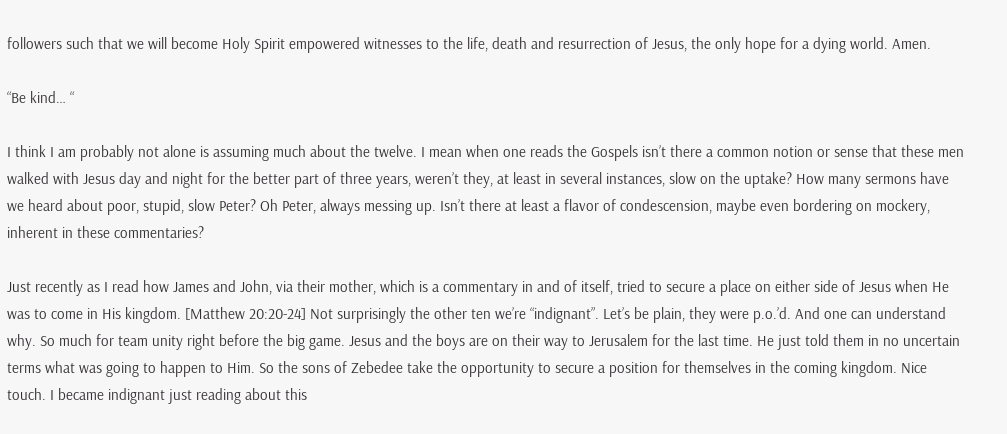followers such that we will become Holy Spirit empowered witnesses to the life, death and resurrection of Jesus, the only hope for a dying world. Amen.

“Be kind… “

I think I am probably not alone is assuming much about the twelve. I mean when one reads the Gospels isn’t there a common notion or sense that these men walked with Jesus day and night for the better part of three years, weren’t they, at least in several instances, slow on the uptake? How many sermons have we heard about poor, stupid, slow Peter? Oh Peter, always messing up. Isn’t there at least a flavor of condescension, maybe even bordering on mockery, inherent in these commentaries?

Just recently as I read how James and John, via their mother, which is a commentary in and of itself, tried to secure a place on either side of Jesus when He was to come in His kingdom. [Matthew 20:20-24] Not surprisingly the other ten we’re “indignant”. Let’s be plain, they were p.o.’d. And one can understand why. So much for team unity right before the big game. Jesus and the boys are on their way to Jerusalem for the last time. He just told them in no uncertain terms what was going to happen to Him. So the sons of Zebedee take the opportunity to secure a position for themselves in the coming kingdom. Nice touch. I became indignant just reading about this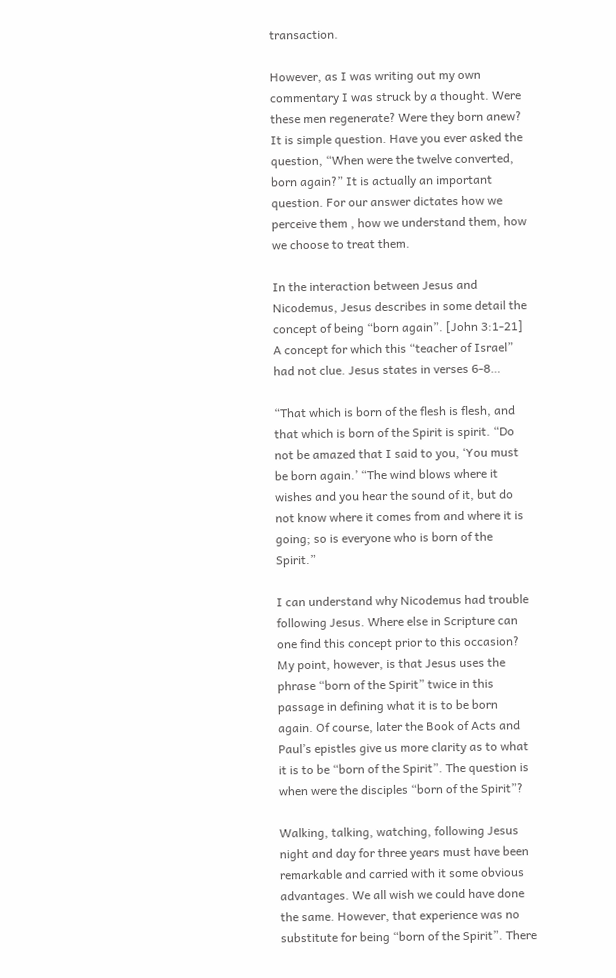transaction.

However, as I was writing out my own commentary I was struck by a thought. Were these men regenerate? Were they born anew? It is simple question. Have you ever asked the question, “When were the twelve converted, born again?” It is actually an important question. For our answer dictates how we perceive them , how we understand them, how we choose to treat them.

In the interaction between Jesus and Nicodemus, Jesus describes in some detail the concept of being “born again”. [John 3:1-21] A concept for which this “teacher of Israel” had not clue. Jesus states in verses 6-8…

“That which is born of the flesh is flesh, and that which is born of the Spirit is spirit. “Do not be amazed that I said to you, ‘You must be born again.’ “The wind blows where it wishes and you hear the sound of it, but do not know where it comes from and where it is going; so is everyone who is born of the Spirit.”

I can understand why Nicodemus had trouble following Jesus. Where else in Scripture can one find this concept prior to this occasion? My point, however, is that Jesus uses the phrase “born of the Spirit” twice in this passage in defining what it is to be born again. Of course, later the Book of Acts and Paul’s epistles give us more clarity as to what it is to be “born of the Spirit”. The question is when were the disciples “born of the Spirit”?

Walking, talking, watching, following Jesus night and day for three years must have been remarkable and carried with it some obvious advantages. We all wish we could have done the same. However, that experience was no substitute for being “born of the Spirit”. There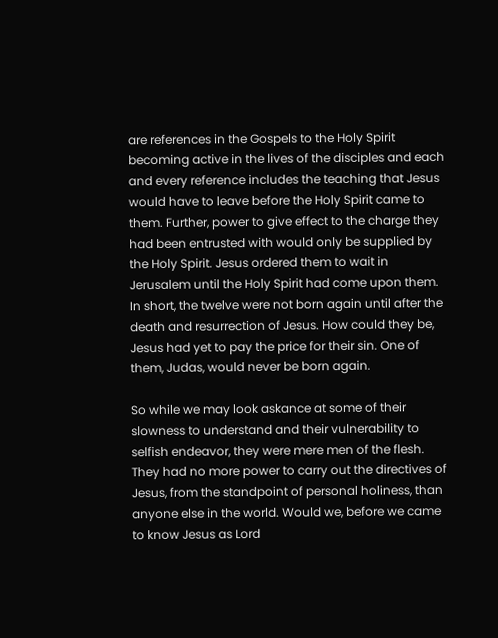are references in the Gospels to the Holy Spirit becoming active in the lives of the disciples and each and every reference includes the teaching that Jesus would have to leave before the Holy Spirit came to them. Further, power to give effect to the charge they had been entrusted with would only be supplied by the Holy Spirit. Jesus ordered them to wait in Jerusalem until the Holy Spirit had come upon them. In short, the twelve were not born again until after the death and resurrection of Jesus. How could they be, Jesus had yet to pay the price for their sin. One of them, Judas, would never be born again.

So while we may look askance at some of their slowness to understand and their vulnerability to selfish endeavor, they were mere men of the flesh. They had no more power to carry out the directives of Jesus, from the standpoint of personal holiness, than anyone else in the world. Would we, before we came to know Jesus as Lord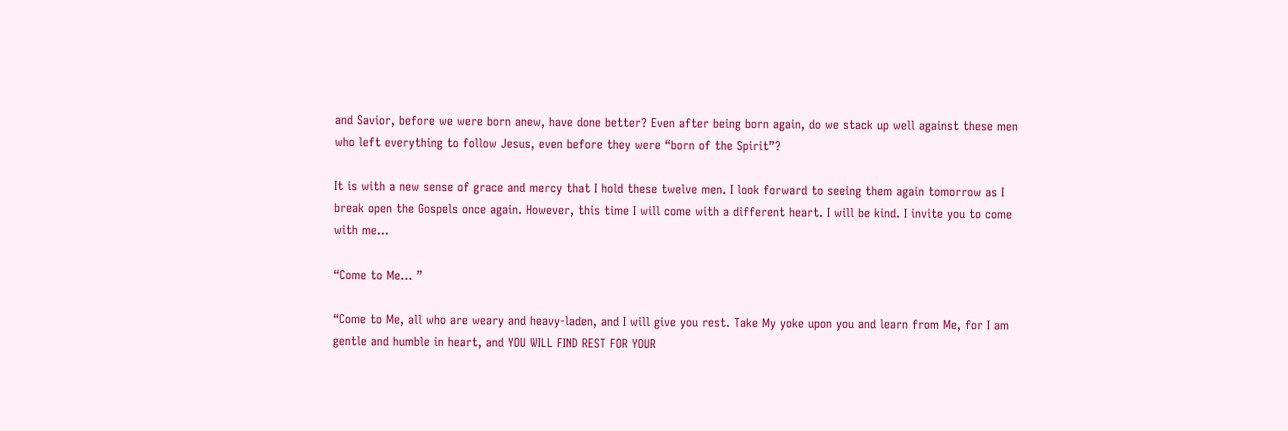and Savior, before we were born anew, have done better? Even after being born again, do we stack up well against these men who left everything to follow Jesus, even before they were “born of the Spirit”?

It is with a new sense of grace and mercy that I hold these twelve men. I look forward to seeing them again tomorrow as I break open the Gospels once again. However, this time I will come with a different heart. I will be kind. I invite you to come with me…

“Come to Me… ”

“Come to Me, all who are weary and heavy-laden, and I will give you rest. Take My yoke upon you and learn from Me, for I am gentle and humble in heart, and YOU WILL FIND REST FOR YOUR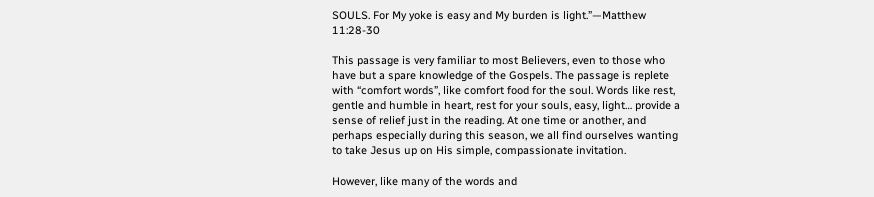SOULS. For My yoke is easy and My burden is light.”—Matthew 11:28-30

This passage is very familiar to most Believers, even to those who have but a spare knowledge of the Gospels. The passage is replete with “comfort words”, like comfort food for the soul. Words like rest, gentle and humble in heart, rest for your souls, easy, light… provide a sense of relief just in the reading. At one time or another, and perhaps especially during this season, we all find ourselves wanting to take Jesus up on His simple, compassionate invitation.

However, like many of the words and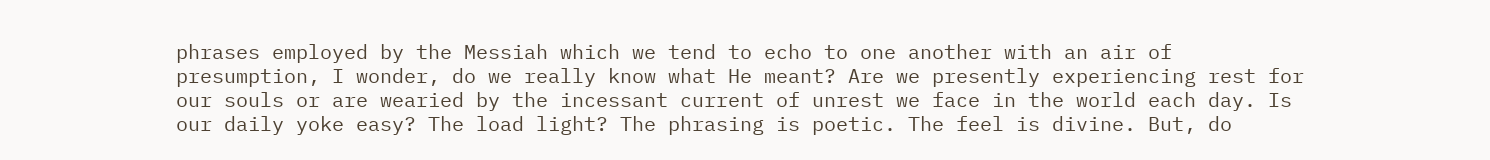phrases employed by the Messiah which we tend to echo to one another with an air of presumption, I wonder, do we really know what He meant? Are we presently experiencing rest for our souls or are wearied by the incessant current of unrest we face in the world each day. Is our daily yoke easy? The load light? The phrasing is poetic. The feel is divine. But, do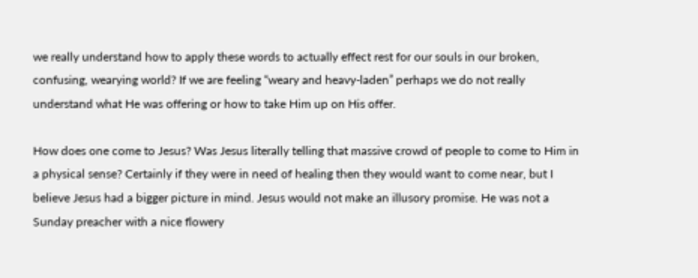we really understand how to apply these words to actually effect rest for our souls in our broken, confusing, wearying world? If we are feeling “weary and heavy-laden” perhaps we do not really understand what He was offering or how to take Him up on His offer.

How does one come to Jesus? Was Jesus literally telling that massive crowd of people to come to Him in a physical sense? Certainly if they were in need of healing then they would want to come near, but I believe Jesus had a bigger picture in mind. Jesus would not make an illusory promise. He was not a Sunday preacher with a nice flowery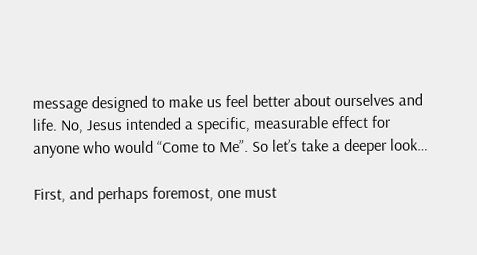message designed to make us feel better about ourselves and life. No, Jesus intended a specific, measurable effect for anyone who would “Come to Me”. So let’s take a deeper look…

First, and perhaps foremost, one must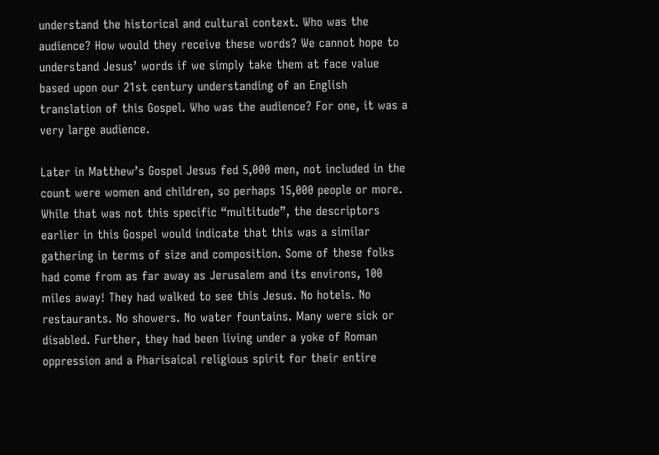understand the historical and cultural context. Who was the audience? How would they receive these words? We cannot hope to understand Jesus’ words if we simply take them at face value based upon our 21st century understanding of an English translation of this Gospel. Who was the audience? For one, it was a very large audience.

Later in Matthew’s Gospel Jesus fed 5,000 men, not included in the count were women and children, so perhaps 15,000 people or more. While that was not this specific “multitude”, the descriptors earlier in this Gospel would indicate that this was a similar gathering in terms of size and composition. Some of these folks had come from as far away as Jerusalem and its environs, 100 miles away! They had walked to see this Jesus. No hotels. No restaurants. No showers. No water fountains. Many were sick or disabled. Further, they had been living under a yoke of Roman oppression and a Pharisaical religious spirit for their entire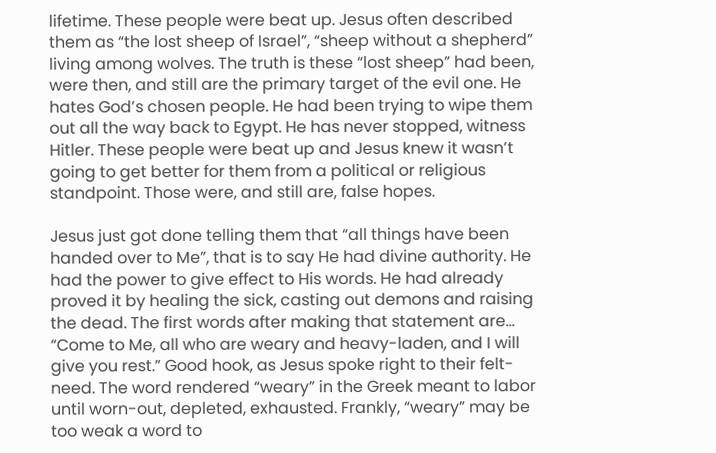lifetime. These people were beat up. Jesus often described them as “the lost sheep of Israel”, “sheep without a shepherd” living among wolves. The truth is these “lost sheep” had been, were then, and still are the primary target of the evil one. He hates God’s chosen people. He had been trying to wipe them out all the way back to Egypt. He has never stopped, witness Hitler. These people were beat up and Jesus knew it wasn’t going to get better for them from a political or religious standpoint. Those were, and still are, false hopes.

Jesus just got done telling them that “all things have been handed over to Me”, that is to say He had divine authority. He had the power to give effect to His words. He had already proved it by healing the sick, casting out demons and raising the dead. The first words after making that statement are… “Come to Me, all who are weary and heavy-laden, and I will give you rest.” Good hook, as Jesus spoke right to their felt-need. The word rendered “weary” in the Greek meant to labor until worn-out, depleted, exhausted. Frankly, “weary” may be too weak a word to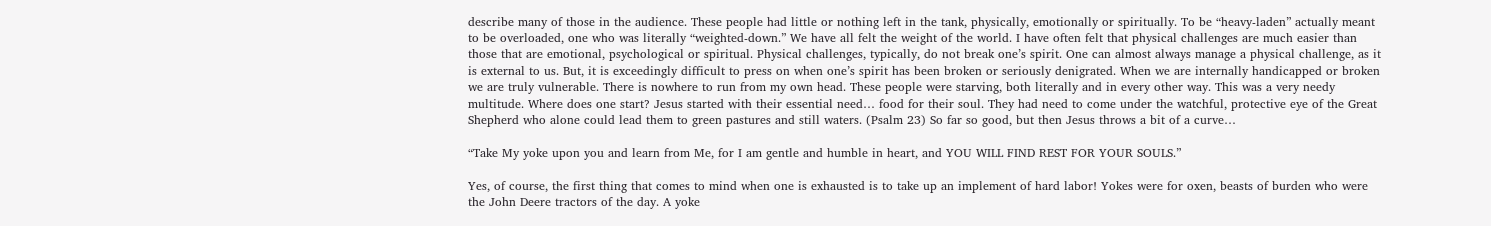describe many of those in the audience. These people had little or nothing left in the tank, physically, emotionally or spiritually. To be “heavy-laden” actually meant to be overloaded, one who was literally “weighted-down.” We have all felt the weight of the world. I have often felt that physical challenges are much easier than those that are emotional, psychological or spiritual. Physical challenges, typically, do not break one’s spirit. One can almost always manage a physical challenge, as it is external to us. But, it is exceedingly difficult to press on when one’s spirit has been broken or seriously denigrated. When we are internally handicapped or broken we are truly vulnerable. There is nowhere to run from my own head. These people were starving, both literally and in every other way. This was a very needy multitude. Where does one start? Jesus started with their essential need… food for their soul. They had need to come under the watchful, protective eye of the Great Shepherd who alone could lead them to green pastures and still waters. (Psalm 23) So far so good, but then Jesus throws a bit of a curve…

“Take My yoke upon you and learn from Me, for I am gentle and humble in heart, and YOU WILL FIND REST FOR YOUR SOULS.”

Yes, of course, the first thing that comes to mind when one is exhausted is to take up an implement of hard labor! Yokes were for oxen, beasts of burden who were the John Deere tractors of the day. A yoke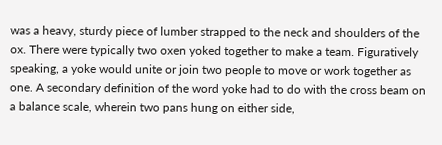was a heavy, sturdy piece of lumber strapped to the neck and shoulders of the ox. There were typically two oxen yoked together to make a team. Figuratively speaking, a yoke would unite or join two people to move or work together as one. A secondary definition of the word yoke had to do with the cross beam on a balance scale, wherein two pans hung on either side,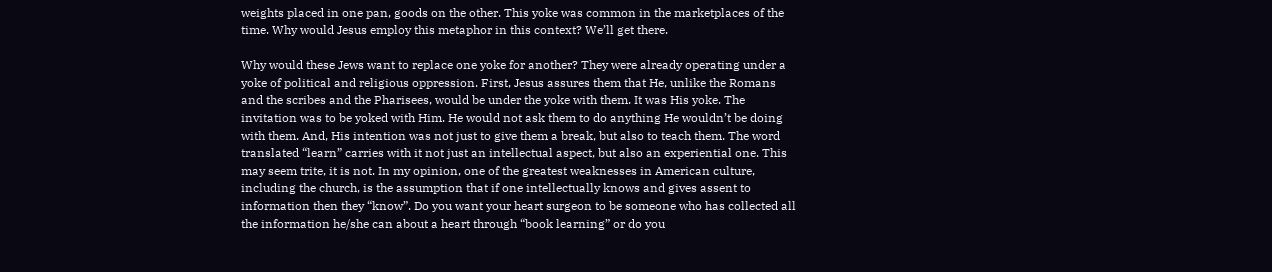weights placed in one pan, goods on the other. This yoke was common in the marketplaces of the time. Why would Jesus employ this metaphor in this context? We’ll get there.

Why would these Jews want to replace one yoke for another? They were already operating under a yoke of political and religious oppression. First, Jesus assures them that He, unlike the Romans and the scribes and the Pharisees, would be under the yoke with them. It was His yoke. The invitation was to be yoked with Him. He would not ask them to do anything He wouldn’t be doing with them. And, His intention was not just to give them a break, but also to teach them. The word translated “learn” carries with it not just an intellectual aspect, but also an experiential one. This may seem trite, it is not. In my opinion, one of the greatest weaknesses in American culture, including the church, is the assumption that if one intellectually knows and gives assent to information then they “know”. Do you want your heart surgeon to be someone who has collected all the information he/she can about a heart through “book learning” or do you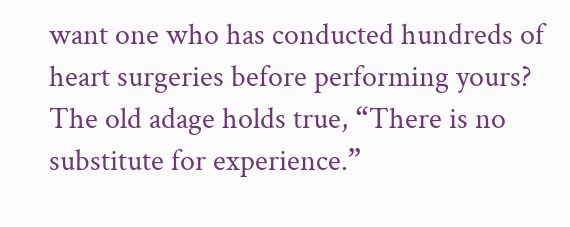want one who has conducted hundreds of heart surgeries before performing yours? The old adage holds true, “There is no substitute for experience.”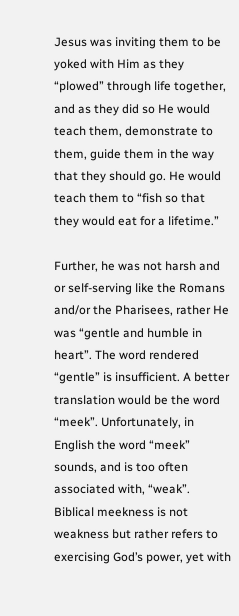Jesus was inviting them to be yoked with Him as they “plowed” through life together, and as they did so He would teach them, demonstrate to them, guide them in the way that they should go. He would teach them to “fish so that they would eat for a lifetime.”

Further, he was not harsh and or self-serving like the Romans and/or the Pharisees, rather He was “gentle and humble in heart”. The word rendered “gentle” is insufficient. A better translation would be the word “meek”. Unfortunately, in English the word “meek” sounds, and is too often associated with, “weak”. Biblical meekness is not weakness but rather refers to exercising God’s power, yet with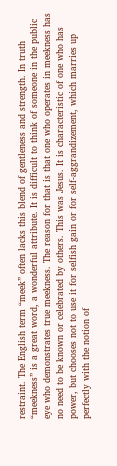restraint. The English term “meek” often lacks this blend of gentleness and strength. In truth “meekness” is a great word, a wonderful attribute. It is difficult to think of someone in the public eye who demonstrates true meekness. The reason for that is that one who operates in meekness has no need to be known or celebrated by others. This was Jesus. It is characteristic of one who has power, but chooses not to use it for selfish gain or for self-aggrandizement, which marries up perfectly with the notion of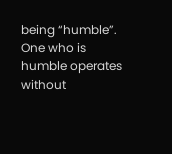being “humble”. One who is humble operates without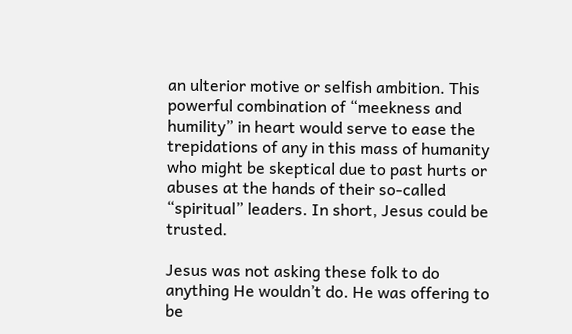an ulterior motive or selfish ambition. This powerful combination of “meekness and humility” in heart would serve to ease the trepidations of any in this mass of humanity who might be skeptical due to past hurts or abuses at the hands of their so-called “spiritual” leaders. In short, Jesus could be trusted.

Jesus was not asking these folk to do anything He wouldn’t do. He was offering to be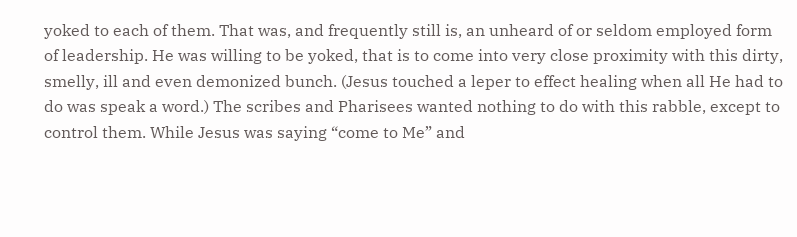yoked to each of them. That was, and frequently still is, an unheard of or seldom employed form of leadership. He was willing to be yoked, that is to come into very close proximity with this dirty, smelly, ill and even demonized bunch. (Jesus touched a leper to effect healing when all He had to do was speak a word.) The scribes and Pharisees wanted nothing to do with this rabble, except to control them. While Jesus was saying “come to Me” and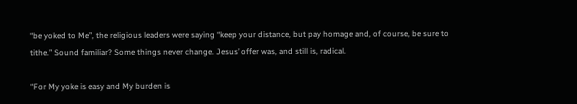“be yoked to Me”, the religious leaders were saying “keep your distance, but pay homage and, of course, be sure to tithe.” Sound familiar? Some things never change. Jesus’ offer was, and still is, radical.

“For My yoke is easy and My burden is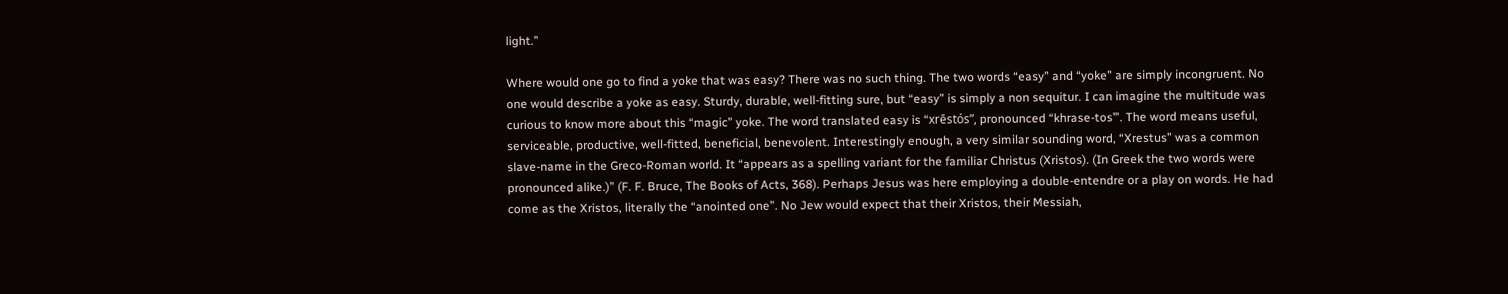light.”

Where would one go to find a yoke that was easy? There was no such thing. The two words “easy” and “yoke” are simply incongruent. No one would describe a yoke as easy. Sturdy, durable, well-fitting sure, but “easy” is simply a non sequitur. I can imagine the multitude was curious to know more about this “magic” yoke. The word translated easy is “xrēstós”, pronounced “khrase-tos’”. The word means useful, serviceable, productive, well-fitted, beneficial, benevolent. Interestingly enough, a very similar sounding word, “Xrestus” was a common slave-name in the Greco-Roman world. It “appears as a spelling variant for the familiar Christus (Xristos). (In Greek the two words were pronounced alike.)” (F. F. Bruce, The Books of Acts, 368). Perhaps Jesus was here employing a double-entendre or a play on words. He had come as the Xristos, literally the “anointed one”. No Jew would expect that their Xristos, their Messiah,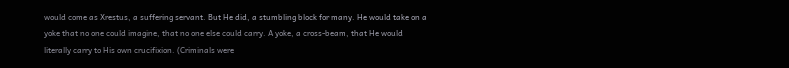would come as Xrestus, a suffering servant. But He did, a stumbling block for many. He would take on a yoke that no one could imagine, that no one else could carry. A yoke, a cross-beam, that He would literally carry to His own crucifixion. (Criminals were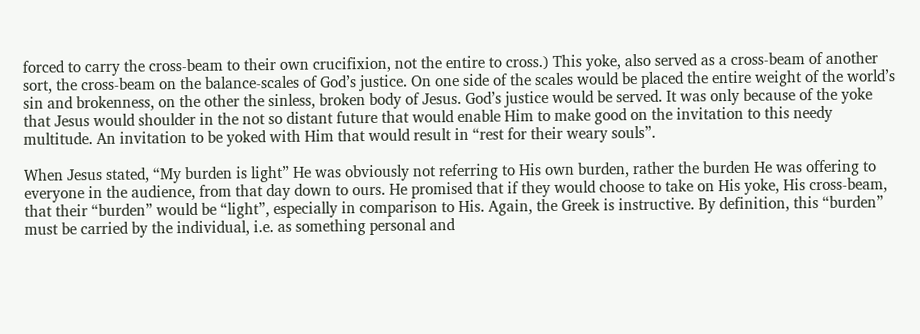forced to carry the cross-beam to their own crucifixion, not the entire to cross.) This yoke, also served as a cross-beam of another sort, the cross-beam on the balance-scales of God’s justice. On one side of the scales would be placed the entire weight of the world’s sin and brokenness, on the other the sinless, broken body of Jesus. God’s justice would be served. It was only because of the yoke that Jesus would shoulder in the not so distant future that would enable Him to make good on the invitation to this needy multitude. An invitation to be yoked with Him that would result in “rest for their weary souls”.

When Jesus stated, “My burden is light” He was obviously not referring to His own burden, rather the burden He was offering to everyone in the audience, from that day down to ours. He promised that if they would choose to take on His yoke, His cross-beam, that their “burden” would be “light”, especially in comparison to His. Again, the Greek is instructive. By definition, this “burden” must be carried by the individual, i.e. as something personal and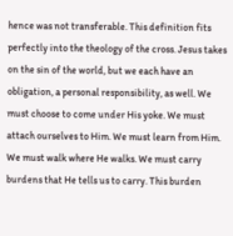hence was not transferable. This definition fits perfectly into the theology of the cross. Jesus takes on the sin of the world, but we each have an obligation, a personal responsibility, as well. We must choose to come under His yoke. We must attach ourselves to Him. We must learn from Him. We must walk where He walks. We must carry burdens that He tells us to carry. This burden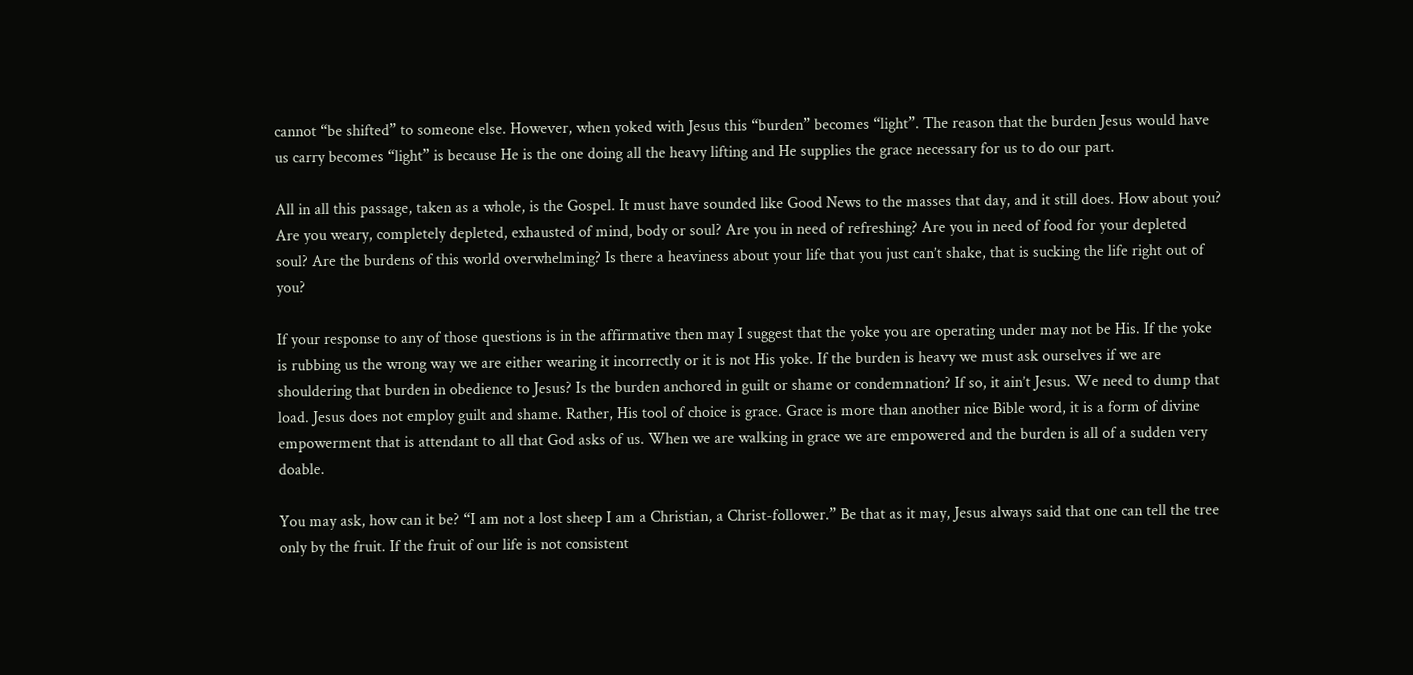cannot “be shifted” to someone else. However, when yoked with Jesus this “burden” becomes “light”. The reason that the burden Jesus would have us carry becomes “light” is because He is the one doing all the heavy lifting and He supplies the grace necessary for us to do our part.

All in all this passage, taken as a whole, is the Gospel. It must have sounded like Good News to the masses that day, and it still does. How about you? Are you weary, completely depleted, exhausted of mind, body or soul? Are you in need of refreshing? Are you in need of food for your depleted soul? Are the burdens of this world overwhelming? Is there a heaviness about your life that you just can’t shake, that is sucking the life right out of you?

If your response to any of those questions is in the affirmative then may I suggest that the yoke you are operating under may not be His. If the yoke is rubbing us the wrong way we are either wearing it incorrectly or it is not His yoke. If the burden is heavy we must ask ourselves if we are shouldering that burden in obedience to Jesus? Is the burden anchored in guilt or shame or condemnation? If so, it ain’t Jesus. We need to dump that load. Jesus does not employ guilt and shame. Rather, His tool of choice is grace. Grace is more than another nice Bible word, it is a form of divine empowerment that is attendant to all that God asks of us. When we are walking in grace we are empowered and the burden is all of a sudden very doable.

You may ask, how can it be? “I am not a lost sheep I am a Christian, a Christ-follower.” Be that as it may, Jesus always said that one can tell the tree only by the fruit. If the fruit of our life is not consistent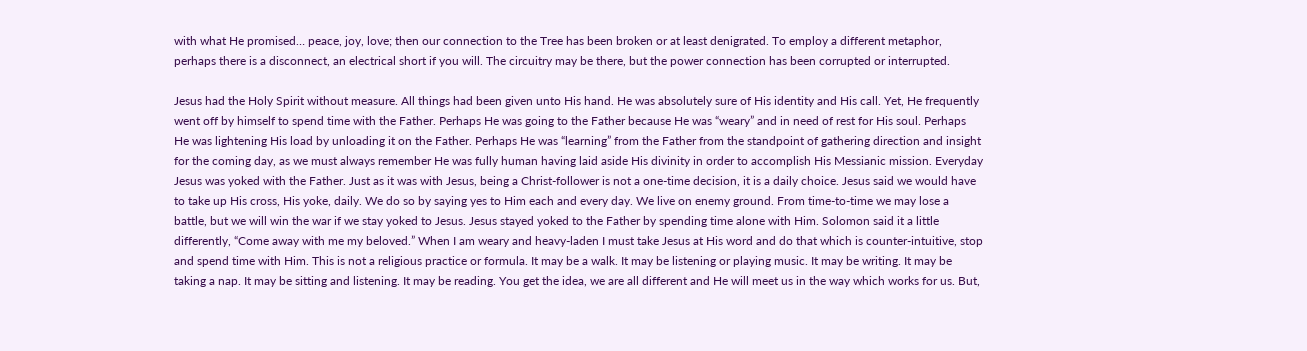with what He promised… peace, joy, love; then our connection to the Tree has been broken or at least denigrated. To employ a different metaphor, perhaps there is a disconnect, an electrical short if you will. The circuitry may be there, but the power connection has been corrupted or interrupted.

Jesus had the Holy Spirit without measure. All things had been given unto His hand. He was absolutely sure of His identity and His call. Yet, He frequently went off by himself to spend time with the Father. Perhaps He was going to the Father because He was “weary” and in need of rest for His soul. Perhaps He was lightening His load by unloading it on the Father. Perhaps He was “learning” from the Father from the standpoint of gathering direction and insight for the coming day, as we must always remember He was fully human having laid aside His divinity in order to accomplish His Messianic mission. Everyday Jesus was yoked with the Father. Just as it was with Jesus, being a Christ-follower is not a one-time decision, it is a daily choice. Jesus said we would have to take up His cross, His yoke, daily. We do so by saying yes to Him each and every day. We live on enemy ground. From time-to-time we may lose a battle, but we will win the war if we stay yoked to Jesus. Jesus stayed yoked to the Father by spending time alone with Him. Solomon said it a little differently, “Come away with me my beloved.” When I am weary and heavy-laden I must take Jesus at His word and do that which is counter-intuitive, stop and spend time with Him. This is not a religious practice or formula. It may be a walk. It may be listening or playing music. It may be writing. It may be taking a nap. It may be sitting and listening. It may be reading. You get the idea, we are all different and He will meet us in the way which works for us. But,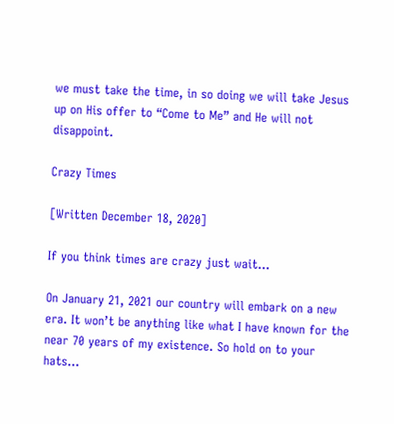we must take the time, in so doing we will take Jesus up on His offer to “Come to Me” and He will not disappoint.

Crazy Times

[Written December 18, 2020]

If you think times are crazy just wait…

On January 21, 2021 our country will embark on a new era. It won’t be anything like what I have known for the near 70 years of my existence. So hold on to your hats…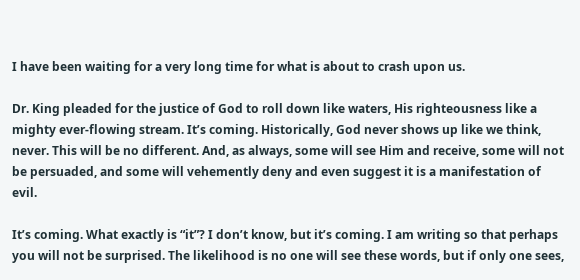I have been waiting for a very long time for what is about to crash upon us.

Dr. King pleaded for the justice of God to roll down like waters, His righteousness like a mighty ever-flowing stream. It’s coming. Historically, God never shows up like we think, never. This will be no different. And, as always, some will see Him and receive, some will not be persuaded, and some will vehemently deny and even suggest it is a manifestation of evil.

It’s coming. What exactly is “it”? I don’t know, but it’s coming. I am writing so that perhaps you will not be surprised. The likelihood is no one will see these words, but if only one sees,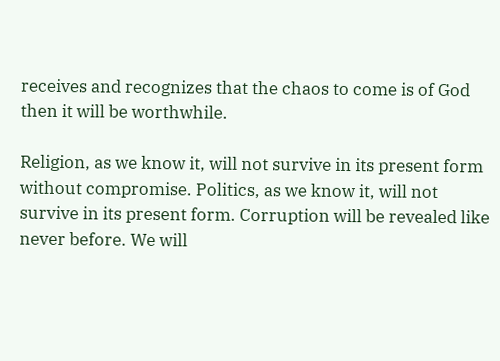receives and recognizes that the chaos to come is of God then it will be worthwhile.

Religion, as we know it, will not survive in its present form without compromise. Politics, as we know it, will not survive in its present form. Corruption will be revealed like never before. We will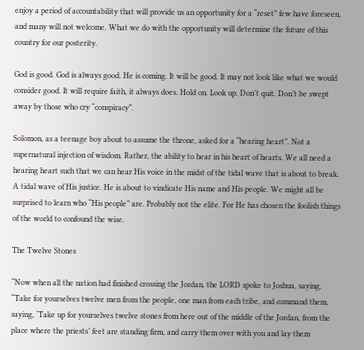enjoy a period of accountability that will provide us an opportunity for a “reset” few have foreseen, and many will not welcome. What we do with the opportunity will determine the future of this country for our posterity.

God is good. God is always good. He is coming. It will be good. It may not look like what we would consider good. It will require faith, it always does. Hold on. Look up. Don’t quit. Don’t be swept away by those who cry “conspiracy”.

Solomon, as a teenage boy about to assume the throne, asked for a “hearing heart”. Not a supernatural injection of wisdom. Rather, the ability to hear in his heart of hearts. We all need a hearing heart such that we can hear His voice in the midst of the tidal wave that is about to break. A tidal wave of His justice. He is about to vindicate His name and His people. We might all be surprised to learn who “His people” are. Probably not the elite. For He has chosen the foolish things of the world to confound the wise.

The Twelve Stones

“Now when all the nation had finished crossing the Jordan, the LORD spoke to Joshua, saying, “Take for yourselves twelve men from the people, one man from each tribe, and command them, saying, ‘Take up for yourselves twelve stones from here out of the middle of the Jordan, from the place where the priests’ feet are standing firm, and carry them over with you and lay them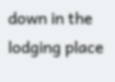down in the lodging place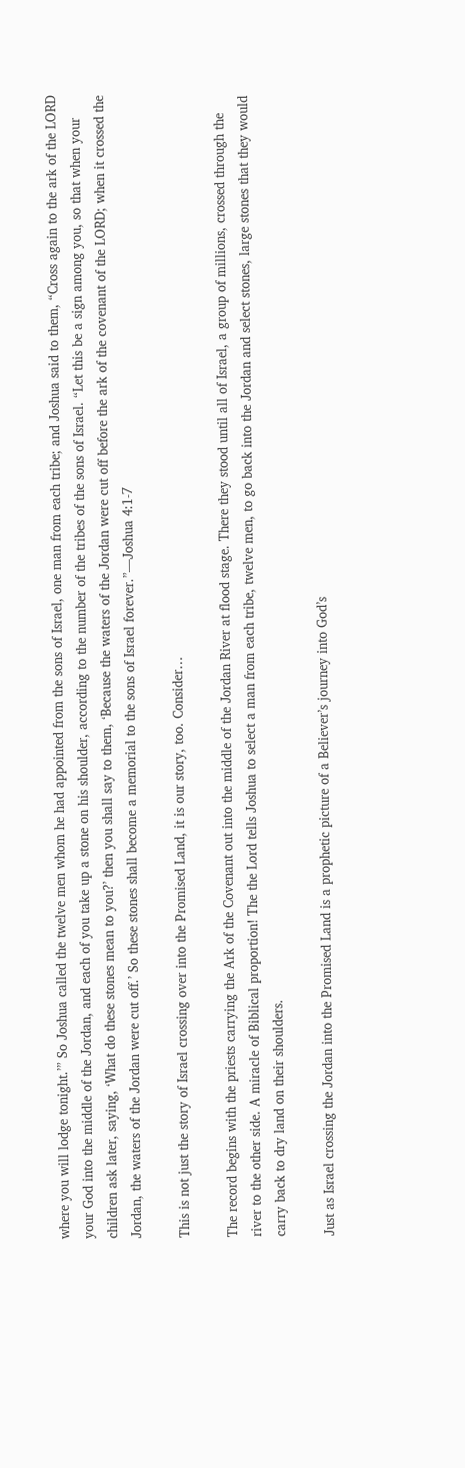where you will lodge tonight.’” So Joshua called the twelve men whom he had appointed from the sons of Israel, one man from each tribe; and Joshua said to them, “Cross again to the ark of the LORD your God into the middle of the Jordan, and each of you take up a stone on his shoulder, according to the number of the tribes of the sons of Israel. “Let this be a sign among you, so that when your children ask later, saying, ‘What do these stones mean to you?’ then you shall say to them, ‘Because the waters of the Jordan were cut off before the ark of the covenant of the LORD; when it crossed the Jordan, the waters of the Jordan were cut off.’ So these stones shall become a memorial to the sons of Israel forever.”—Joshua 4:1-7

This is not just the story of Israel crossing over into the Promised Land, it is our story, too. Consider…

The record begins with the priests carrying the Ark of the Covenant out into the middle of the Jordan River at flood stage. There they stood until all of Israel, a group of millions, crossed through the river to the other side. A miracle of Biblical proportion! The the Lord tells Joshua to select a man from each tribe, twelve men, to go back into the Jordan and select stones, large stones that they would carry back to dry land on their shoulders.

Just as Israel crossing the Jordan into the Promised Land is a prophetic picture of a Believer’s journey into God’s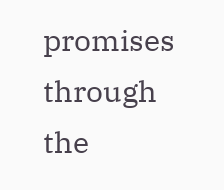promises through the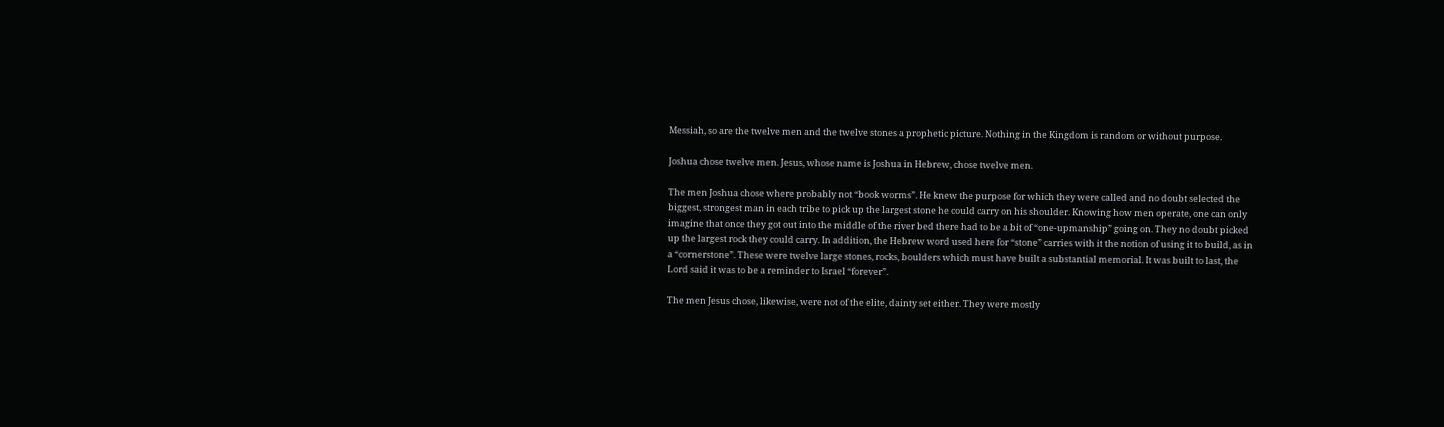Messiah, so are the twelve men and the twelve stones a prophetic picture. Nothing in the Kingdom is random or without purpose.

Joshua chose twelve men. Jesus, whose name is Joshua in Hebrew, chose twelve men.

The men Joshua chose where probably not “book worms”. He knew the purpose for which they were called and no doubt selected the biggest, strongest man in each tribe to pick up the largest stone he could carry on his shoulder. Knowing how men operate, one can only imagine that once they got out into the middle of the river bed there had to be a bit of “one-upmanship” going on. They no doubt picked up the largest rock they could carry. In addition, the Hebrew word used here for “stone” carries with it the notion of using it to build, as in a “cornerstone”. These were twelve large stones, rocks, boulders which must have built a substantial memorial. It was built to last, the Lord said it was to be a reminder to Israel “forever”.

The men Jesus chose, likewise, were not of the elite, dainty set either. They were mostly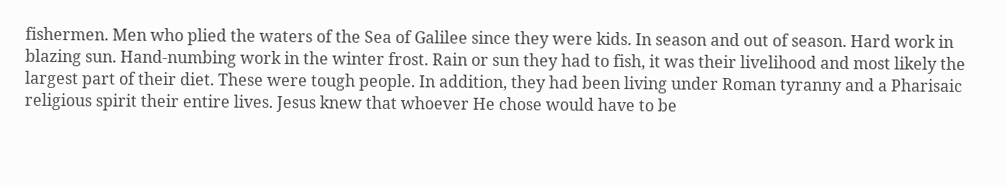fishermen. Men who plied the waters of the Sea of Galilee since they were kids. In season and out of season. Hard work in blazing sun. Hand-numbing work in the winter frost. Rain or sun they had to fish, it was their livelihood and most likely the largest part of their diet. These were tough people. In addition, they had been living under Roman tyranny and a Pharisaic religious spirit their entire lives. Jesus knew that whoever He chose would have to be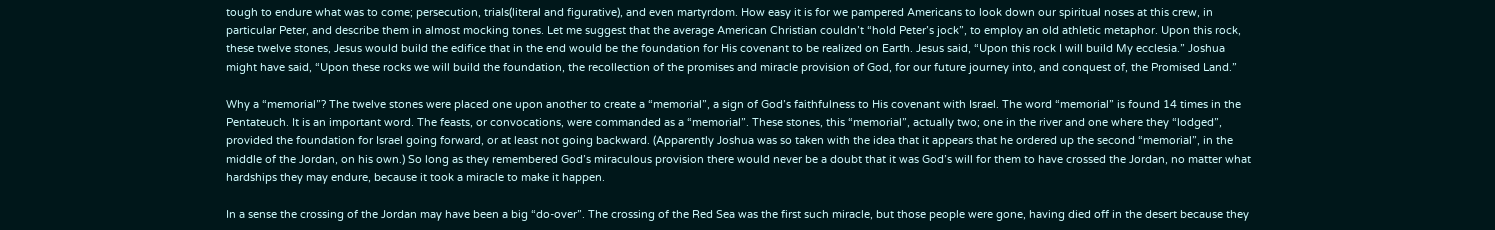tough to endure what was to come; persecution, trials(literal and figurative), and even martyrdom. How easy it is for we pampered Americans to look down our spiritual noses at this crew, in particular Peter, and describe them in almost mocking tones. Let me suggest that the average American Christian couldn’t “hold Peter’s jock”, to employ an old athletic metaphor. Upon this rock, these twelve stones, Jesus would build the edifice that in the end would be the foundation for His covenant to be realized on Earth. Jesus said, “Upon this rock I will build My ecclesia.” Joshua might have said, “Upon these rocks we will build the foundation, the recollection of the promises and miracle provision of God, for our future journey into, and conquest of, the Promised Land.”

Why a “memorial”? The twelve stones were placed one upon another to create a “memorial”, a sign of God’s faithfulness to His covenant with Israel. The word “memorial” is found 14 times in the Pentateuch. It is an important word. The feasts, or convocations, were commanded as a “memorial”. These stones, this “memorial”, actually two; one in the river and one where they “lodged”, provided the foundation for Israel going forward, or at least not going backward. (Apparently Joshua was so taken with the idea that it appears that he ordered up the second “memorial”, in the middle of the Jordan, on his own.) So long as they remembered God’s miraculous provision there would never be a doubt that it was God’s will for them to have crossed the Jordan, no matter what hardships they may endure, because it took a miracle to make it happen.

In a sense the crossing of the Jordan may have been a big “do-over”. The crossing of the Red Sea was the first such miracle, but those people were gone, having died off in the desert because they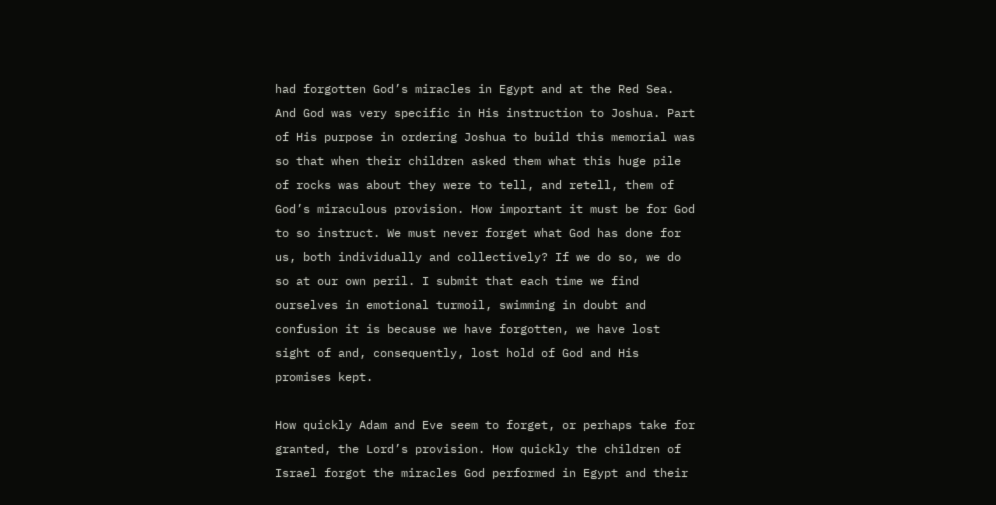had forgotten God’s miracles in Egypt and at the Red Sea. And God was very specific in His instruction to Joshua. Part of His purpose in ordering Joshua to build this memorial was so that when their children asked them what this huge pile of rocks was about they were to tell, and retell, them of God’s miraculous provision. How important it must be for God to so instruct. We must never forget what God has done for us, both individually and collectively? If we do so, we do so at our own peril. I submit that each time we find ourselves in emotional turmoil, swimming in doubt and confusion it is because we have forgotten, we have lost sight of and, consequently, lost hold of God and His promises kept.

How quickly Adam and Eve seem to forget, or perhaps take for granted, the Lord’s provision. How quickly the children of Israel forgot the miracles God performed in Egypt and their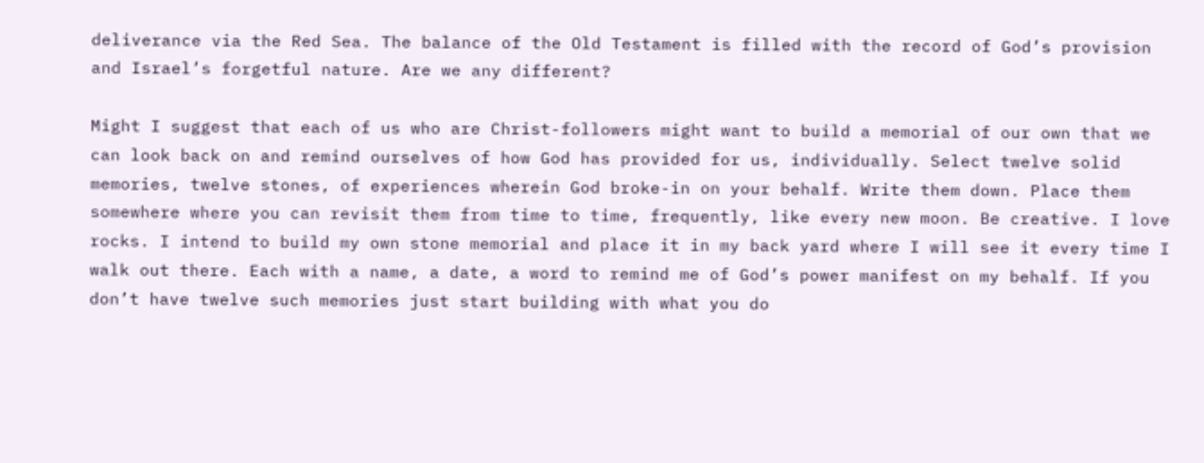deliverance via the Red Sea. The balance of the Old Testament is filled with the record of God’s provision and Israel’s forgetful nature. Are we any different?

Might I suggest that each of us who are Christ-followers might want to build a memorial of our own that we can look back on and remind ourselves of how God has provided for us, individually. Select twelve solid memories, twelve stones, of experiences wherein God broke-in on your behalf. Write them down. Place them somewhere where you can revisit them from time to time, frequently, like every new moon. Be creative. I love rocks. I intend to build my own stone memorial and place it in my back yard where I will see it every time I walk out there. Each with a name, a date, a word to remind me of God’s power manifest on my behalf. If you don’t have twelve such memories just start building with what you do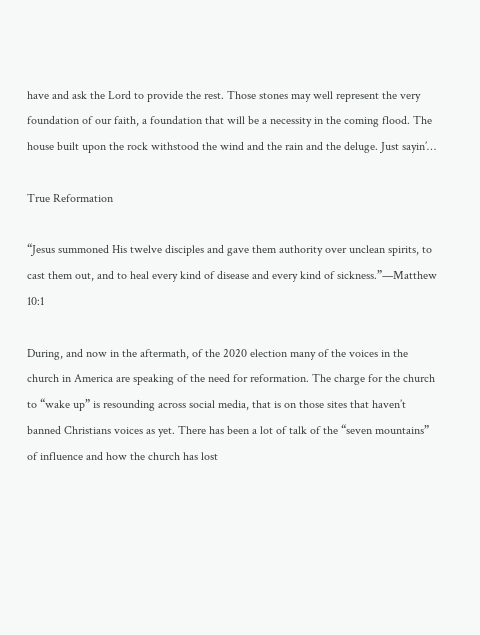have and ask the Lord to provide the rest. Those stones may well represent the very foundation of our faith, a foundation that will be a necessity in the coming flood. The house built upon the rock withstood the wind and the rain and the deluge. Just sayin’…

True Reformation

“Jesus summoned His twelve disciples and gave them authority over unclean spirits, to cast them out, and to heal every kind of disease and every kind of sickness.”—Matthew 10:1

During, and now in the aftermath, of the 2020 election many of the voices in the church in America are speaking of the need for reformation. The charge for the church to “wake up” is resounding across social media, that is on those sites that haven’t banned Christians voices as yet. There has been a lot of talk of the “seven mountains” of influence and how the church has lost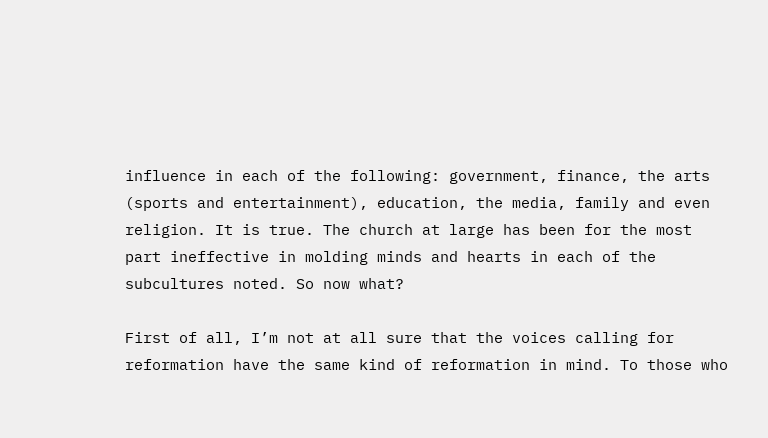influence in each of the following: government, finance, the arts (sports and entertainment), education, the media, family and even religion. It is true. The church at large has been for the most part ineffective in molding minds and hearts in each of the subcultures noted. So now what?

First of all, I’m not at all sure that the voices calling for reformation have the same kind of reformation in mind. To those who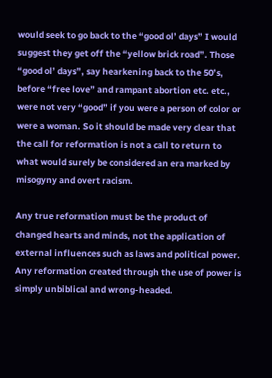would seek to go back to the “good ol’ days” I would suggest they get off the “yellow brick road”. Those “good ol’ days”, say hearkening back to the 50’s, before “free love” and rampant abortion etc. etc., were not very “good” if you were a person of color or were a woman. So it should be made very clear that the call for reformation is not a call to return to what would surely be considered an era marked by misogyny and overt racism.

Any true reformation must be the product of changed hearts and minds, not the application of external influences such as laws and political power. Any reformation created through the use of power is simply unbiblical and wrong-headed.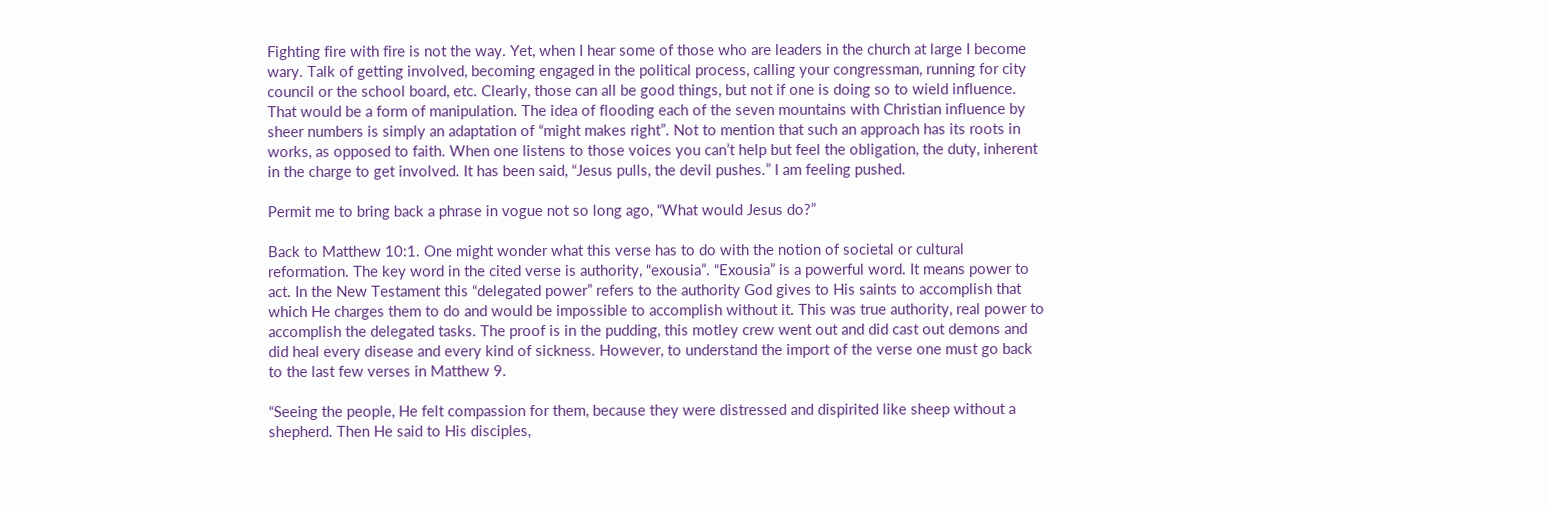Fighting fire with fire is not the way. Yet, when I hear some of those who are leaders in the church at large I become wary. Talk of getting involved, becoming engaged in the political process, calling your congressman, running for city council or the school board, etc. Clearly, those can all be good things, but not if one is doing so to wield influence. That would be a form of manipulation. The idea of flooding each of the seven mountains with Christian influence by sheer numbers is simply an adaptation of “might makes right”. Not to mention that such an approach has its roots in works, as opposed to faith. When one listens to those voices you can’t help but feel the obligation, the duty, inherent in the charge to get involved. It has been said, “Jesus pulls, the devil pushes.” I am feeling pushed.

Permit me to bring back a phrase in vogue not so long ago, “What would Jesus do?”

Back to Matthew 10:1. One might wonder what this verse has to do with the notion of societal or cultural reformation. The key word in the cited verse is authority, “exousia”. “Exousia” is a powerful word. It means power to act. In the New Testament this “delegated power” refers to the authority God gives to His saints to accomplish that which He charges them to do and would be impossible to accomplish without it. This was true authority, real power to accomplish the delegated tasks. The proof is in the pudding, this motley crew went out and did cast out demons and did heal every disease and every kind of sickness. However, to understand the import of the verse one must go back to the last few verses in Matthew 9.

“Seeing the people, He felt compassion for them, because they were distressed and dispirited like sheep without a shepherd. Then He said to His disciples,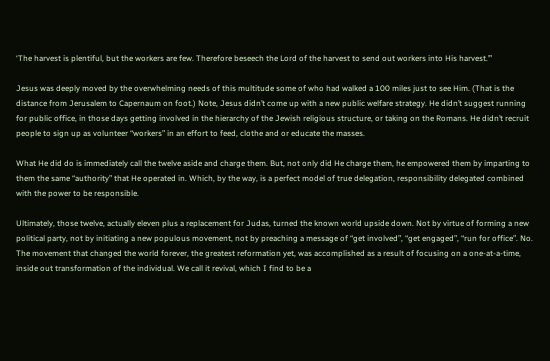‘The harvest is plentiful, but the workers are few. Therefore beseech the Lord of the harvest to send out workers into His harvest.’”

Jesus was deeply moved by the overwhelming needs of this multitude some of who had walked a 100 miles just to see Him. (That is the distance from Jerusalem to Capernaum on foot.) Note, Jesus didn’t come up with a new public welfare strategy. He didn’t suggest running for public office, in those days getting involved in the hierarchy of the Jewish religious structure, or taking on the Romans. He didn’t recruit people to sign up as volunteer “workers” in an effort to feed, clothe and or educate the masses.

What He did do is immediately call the twelve aside and charge them. But, not only did He charge them, he empowered them by imparting to them the same “authority” that He operated in. Which, by the way, is a perfect model of true delegation, responsibility delegated combined with the power to be responsible.

Ultimately, those twelve, actually eleven plus a replacement for Judas, turned the known world upside down. Not by virtue of forming a new political party, not by initiating a new populous movement, not by preaching a message of “get involved”, “get engaged”, “run for office”. No. The movement that changed the world forever, the greatest reformation yet, was accomplished as a result of focusing on a one-at-a-time, inside out transformation of the individual. We call it revival, which I find to be a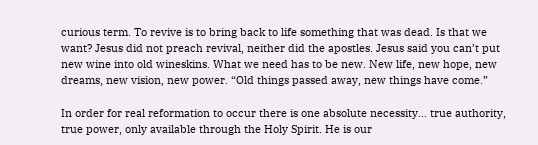curious term. To revive is to bring back to life something that was dead. Is that we want? Jesus did not preach revival, neither did the apostles. Jesus said you can’t put new wine into old wineskins. What we need has to be new. New life, new hope, new dreams, new vision, new power. “Old things passed away, new things have come.”

In order for real reformation to occur there is one absolute necessity… true authority, true power, only available through the Holy Spirit. He is our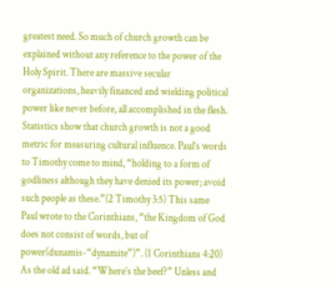greatest need. So much of church growth can be explained without any reference to the power of the Holy Spirit. There are massive secular organizations, heavily financed and wielding political power like never before, all accomplished in the flesh. Statistics show that church growth is not a good metric for measuring cultural influence. Paul’s words to Timothy come to mind, “holding to a form of godliness although they have denied its power; avoid such people as these.”(2 Timothy 3:5) This same Paul wrote to the Corinthians, “the Kingdom of God does not consist of words, but of power(dunamis-“dynamite”)”. (1 Corinthians 4:20) As the old ad said. “Where’s the beef?” Unless and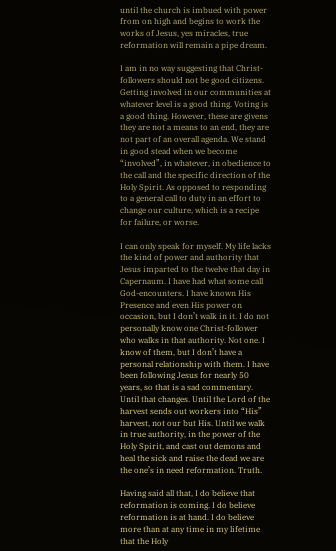until the church is imbued with power from on high and begins to work the works of Jesus, yes miracles, true reformation will remain a pipe dream.

I am in no way suggesting that Christ-followers should not be good citizens. Getting involved in our communities at whatever level is a good thing. Voting is a good thing. However, these are givens they are not a means to an end, they are not part of an overall agenda. We stand in good stead when we become “involved”, in whatever, in obedience to the call and the specific direction of the Holy Spirit. As opposed to responding to a general call to duty in an effort to change our culture, which is a recipe for failure, or worse.

I can only speak for myself. My life lacks the kind of power and authority that Jesus imparted to the twelve that day in Capernaum. I have had what some call God-encounters. I have known His Presence and even His power on occasion, but I don’t walk in it. I do not personally know one Christ-follower who walks in that authority. Not one. I know of them, but I don’t have a personal relationship with them. I have been following Jesus for nearly 50 years, so that is a sad commentary. Until that changes. Until the Lord of the harvest sends out workers into “His” harvest, not our but His. Until we walk in true authority, in the power of the Holy Spirit, and cast out demons and heal the sick and raise the dead we are the one’s in need reformation. Truth.

Having said all that, I do believe that reformation is coming. I do believe reformation is at hand. I do believe more than at any time in my lifetime that the Holy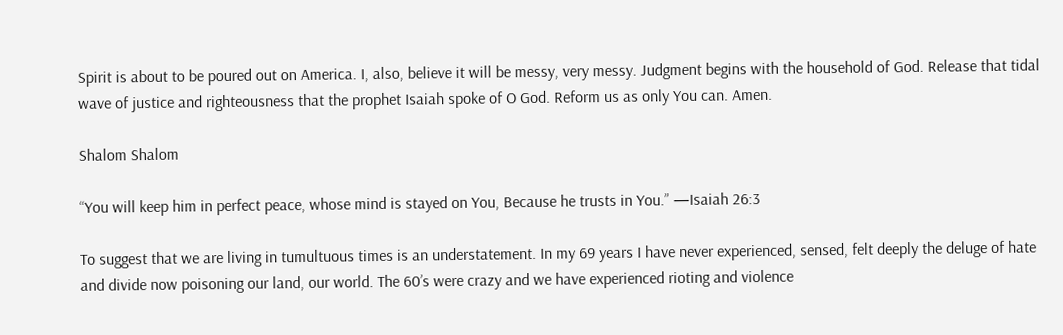Spirit is about to be poured out on America. I, also, believe it will be messy, very messy. Judgment begins with the household of God. Release that tidal wave of justice and righteousness that the prophet Isaiah spoke of O God. Reform us as only You can. Amen.

Shalom Shalom

“You will keep him in perfect peace, whose mind is stayed on You, Because he trusts in You.” —Isaiah 26:3

To suggest that we are living in tumultuous times is an understatement. In my 69 years I have never experienced, sensed, felt deeply the deluge of hate and divide now poisoning our land, our world. The 60’s were crazy and we have experienced rioting and violence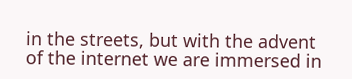in the streets, but with the advent of the internet we are immersed in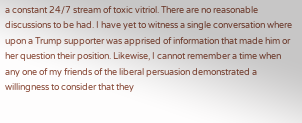a constant 24/7 stream of toxic vitriol. There are no reasonable discussions to be had. I have yet to witness a single conversation where upon a Trump supporter was apprised of information that made him or her question their position. Likewise, I cannot remember a time when any one of my friends of the liberal persuasion demonstrated a willingness to consider that they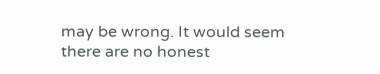may be wrong. It would seem there are no honest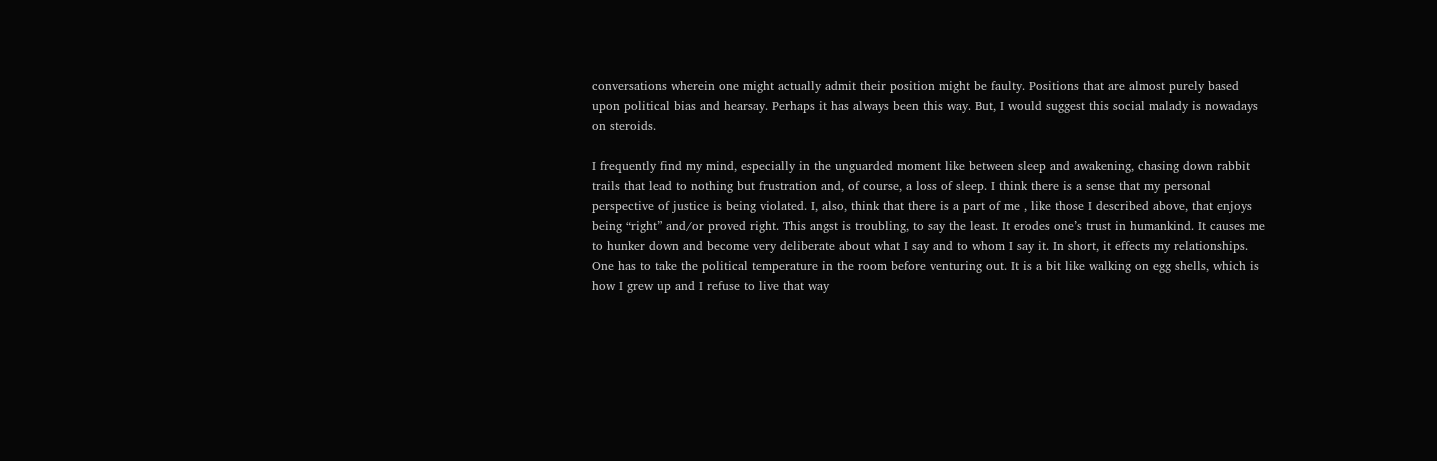conversations wherein one might actually admit their position might be faulty. Positions that are almost purely based upon political bias and hearsay. Perhaps it has always been this way. But, I would suggest this social malady is nowadays on steroids.

I frequently find my mind, especially in the unguarded moment like between sleep and awakening, chasing down rabbit trails that lead to nothing but frustration and, of course, a loss of sleep. I think there is a sense that my personal perspective of justice is being violated. I, also, think that there is a part of me , like those I described above, that enjoys being “right” and/or proved right. This angst is troubling, to say the least. It erodes one’s trust in humankind. It causes me to hunker down and become very deliberate about what I say and to whom I say it. In short, it effects my relationships. One has to take the political temperature in the room before venturing out. It is a bit like walking on egg shells, which is how I grew up and I refuse to live that way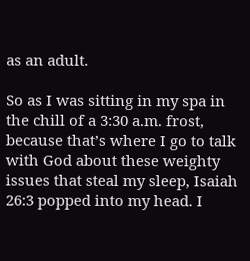as an adult.

So as I was sitting in my spa in the chill of a 3:30 a.m. frost, because that’s where I go to talk with God about these weighty issues that steal my sleep, Isaiah 26:3 popped into my head. I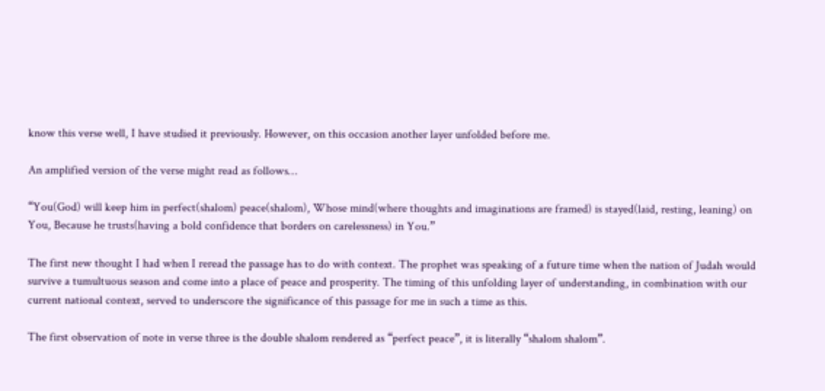know this verse well, I have studied it previously. However, on this occasion another layer unfolded before me.

An amplified version of the verse might read as follows…

“You(God) will keep him in perfect(shalom) peace(shalom), Whose mind(where thoughts and imaginations are framed) is stayed(laid, resting, leaning) on You, Because he trusts(having a bold confidence that borders on carelessness) in You.”

The first new thought I had when I reread the passage has to do with context. The prophet was speaking of a future time when the nation of Judah would survive a tumultuous season and come into a place of peace and prosperity. The timing of this unfolding layer of understanding, in combination with our current national context, served to underscore the significance of this passage for me in such a time as this.

The first observation of note in verse three is the double shalom rendered as “perfect peace”, it is literally “shalom shalom”.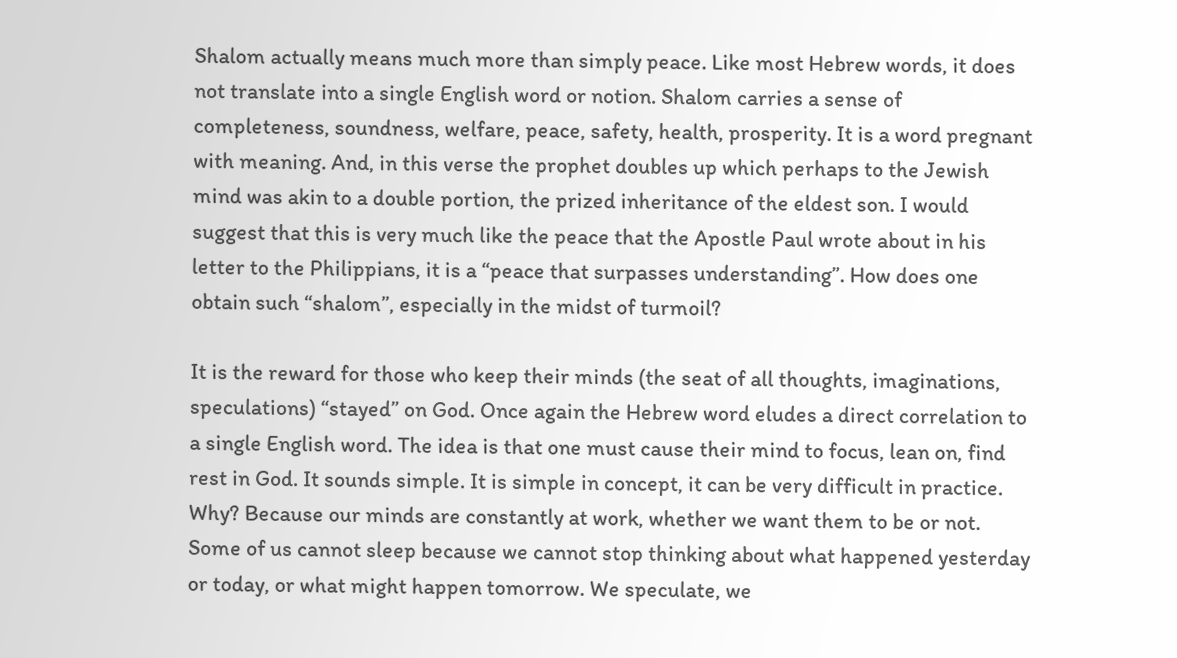Shalom actually means much more than simply peace. Like most Hebrew words, it does not translate into a single English word or notion. Shalom carries a sense of completeness, soundness, welfare, peace, safety, health, prosperity. It is a word pregnant with meaning. And, in this verse the prophet doubles up which perhaps to the Jewish mind was akin to a double portion, the prized inheritance of the eldest son. I would suggest that this is very much like the peace that the Apostle Paul wrote about in his letter to the Philippians, it is a “peace that surpasses understanding”. How does one obtain such “shalom”, especially in the midst of turmoil?

It is the reward for those who keep their minds (the seat of all thoughts, imaginations, speculations) “stayed” on God. Once again the Hebrew word eludes a direct correlation to a single English word. The idea is that one must cause their mind to focus, lean on, find rest in God. It sounds simple. It is simple in concept, it can be very difficult in practice. Why? Because our minds are constantly at work, whether we want them to be or not. Some of us cannot sleep because we cannot stop thinking about what happened yesterday or today, or what might happen tomorrow. We speculate, we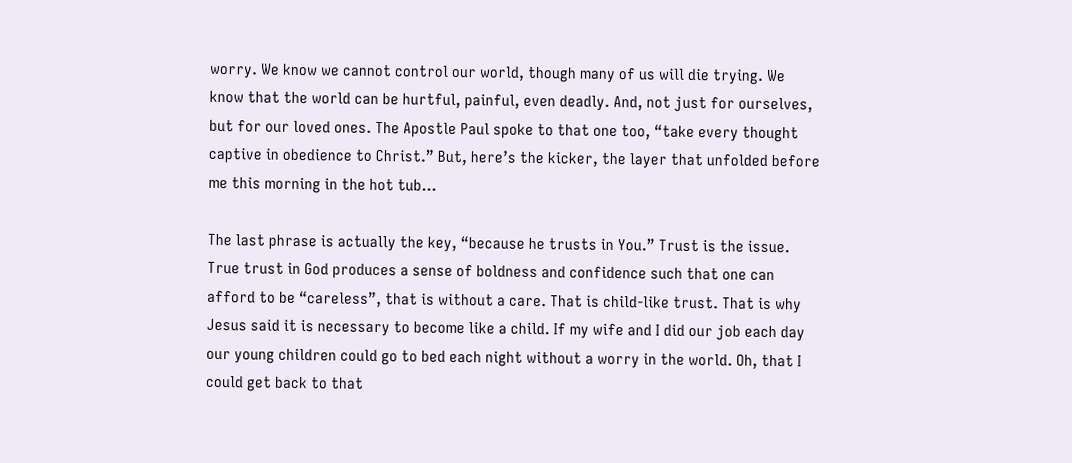worry. We know we cannot control our world, though many of us will die trying. We know that the world can be hurtful, painful, even deadly. And, not just for ourselves, but for our loved ones. The Apostle Paul spoke to that one too, “take every thought captive in obedience to Christ.” But, here’s the kicker, the layer that unfolded before me this morning in the hot tub…

The last phrase is actually the key, “because he trusts in You.” Trust is the issue. True trust in God produces a sense of boldness and confidence such that one can afford to be “careless”, that is without a care. That is child-like trust. That is why Jesus said it is necessary to become like a child. If my wife and I did our job each day our young children could go to bed each night without a worry in the world. Oh, that I could get back to that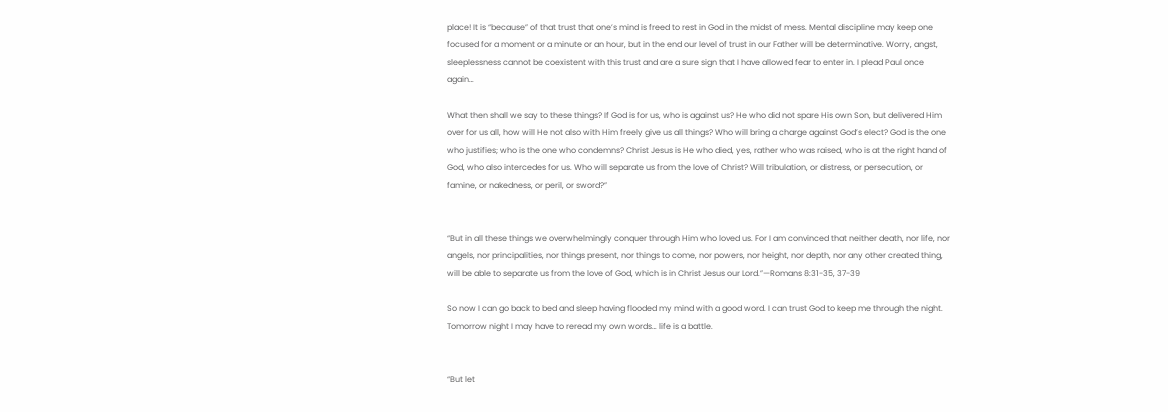place! It is “because” of that trust that one’s mind is freed to rest in God in the midst of mess. Mental discipline may keep one focused for a moment or a minute or an hour, but in the end our level of trust in our Father will be determinative. Worry, angst, sleeplessness cannot be coexistent with this trust and are a sure sign that I have allowed fear to enter in. I plead Paul once again…

What then shall we say to these things? If God is for us, who is against us? He who did not spare His own Son, but delivered Him over for us all, how will He not also with Him freely give us all things? Who will bring a charge against God’s elect? God is the one who justifies; who is the one who condemns? Christ Jesus is He who died, yes, rather who was raised, who is at the right hand of God, who also intercedes for us. Who will separate us from the love of Christ? Will tribulation, or distress, or persecution, or famine, or nakedness, or peril, or sword?”


“But in all these things we overwhelmingly conquer through Him who loved us. For I am convinced that neither death, nor life, nor angels, nor principalities, nor things present, nor things to come, nor powers, nor height, nor depth, nor any other created thing, will be able to separate us from the love of God, which is in Christ Jesus our Lord.”—Romans 8:31-35, 37-39

So now I can go back to bed and sleep having flooded my mind with a good word. I can trust God to keep me through the night. Tomorrow night I may have to reread my own words… life is a battle.


“But let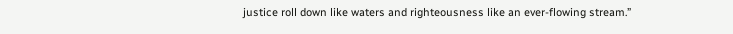justice roll down like waters and righteousness like an ever-flowing stream.”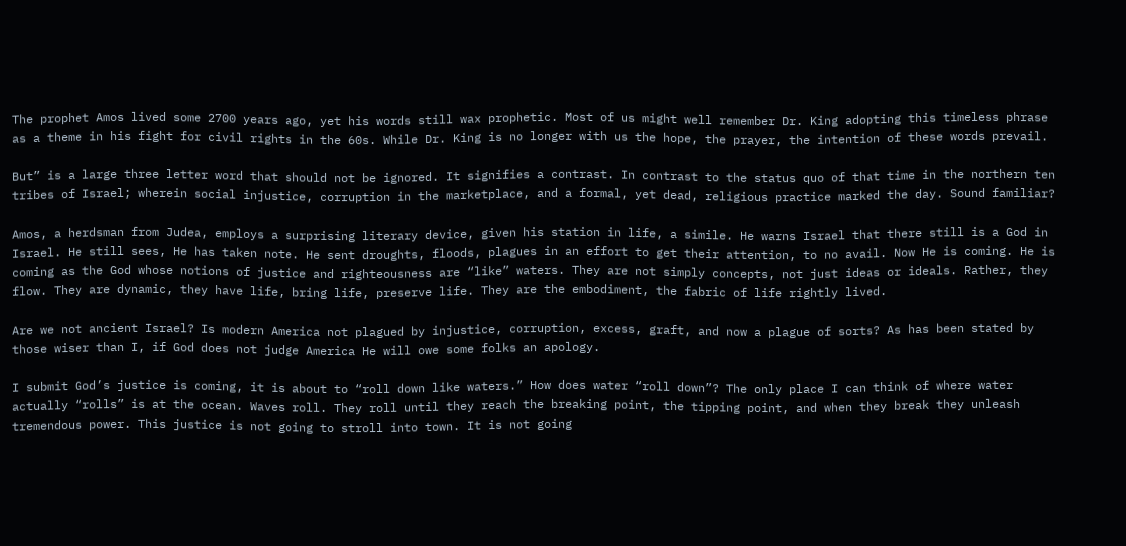The prophet Amos lived some 2700 years ago, yet his words still wax prophetic. Most of us might well remember Dr. King adopting this timeless phrase as a theme in his fight for civil rights in the 60s. While Dr. King is no longer with us the hope, the prayer, the intention of these words prevail.

But” is a large three letter word that should not be ignored. It signifies a contrast. In contrast to the status quo of that time in the northern ten tribes of Israel; wherein social injustice, corruption in the marketplace, and a formal, yet dead, religious practice marked the day. Sound familiar?

Amos, a herdsman from Judea, employs a surprising literary device, given his station in life, a simile. He warns Israel that there still is a God in Israel. He still sees, He has taken note. He sent droughts, floods, plagues in an effort to get their attention, to no avail. Now He is coming. He is coming as the God whose notions of justice and righteousness are “like” waters. They are not simply concepts, not just ideas or ideals. Rather, they flow. They are dynamic, they have life, bring life, preserve life. They are the embodiment, the fabric of life rightly lived.

Are we not ancient Israel? Is modern America not plagued by injustice, corruption, excess, graft, and now a plague of sorts? As has been stated by those wiser than I, if God does not judge America He will owe some folks an apology.

I submit God’s justice is coming, it is about to “roll down like waters.” How does water “roll down”? The only place I can think of where water actually “rolls” is at the ocean. Waves roll. They roll until they reach the breaking point, the tipping point, and when they break they unleash tremendous power. This justice is not going to stroll into town. It is not going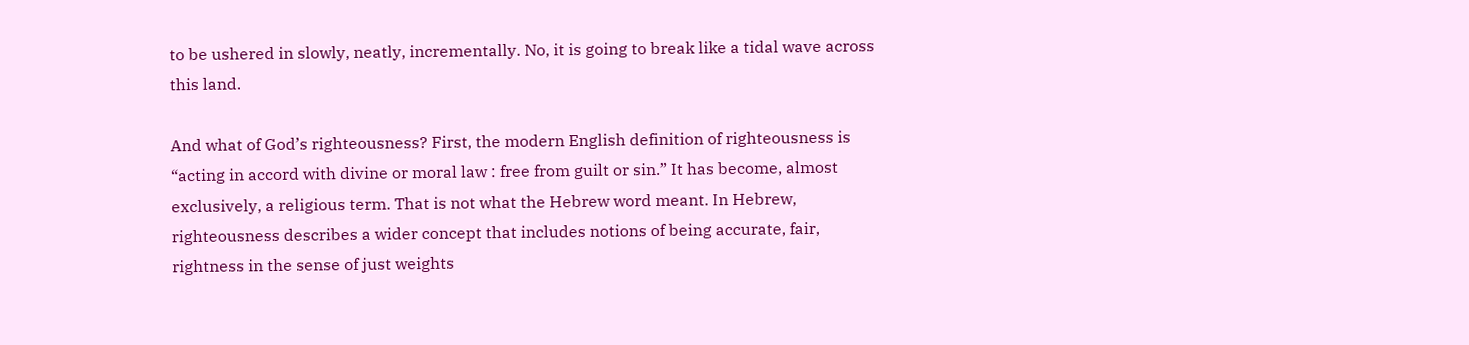to be ushered in slowly, neatly, incrementally. No, it is going to break like a tidal wave across this land.

And what of God’s righteousness? First, the modern English definition of righteousness is “acting in accord with divine or moral law : free from guilt or sin.” It has become, almost exclusively, a religious term. That is not what the Hebrew word meant. In Hebrew, righteousness describes a wider concept that includes notions of being accurate, fair, rightness in the sense of just weights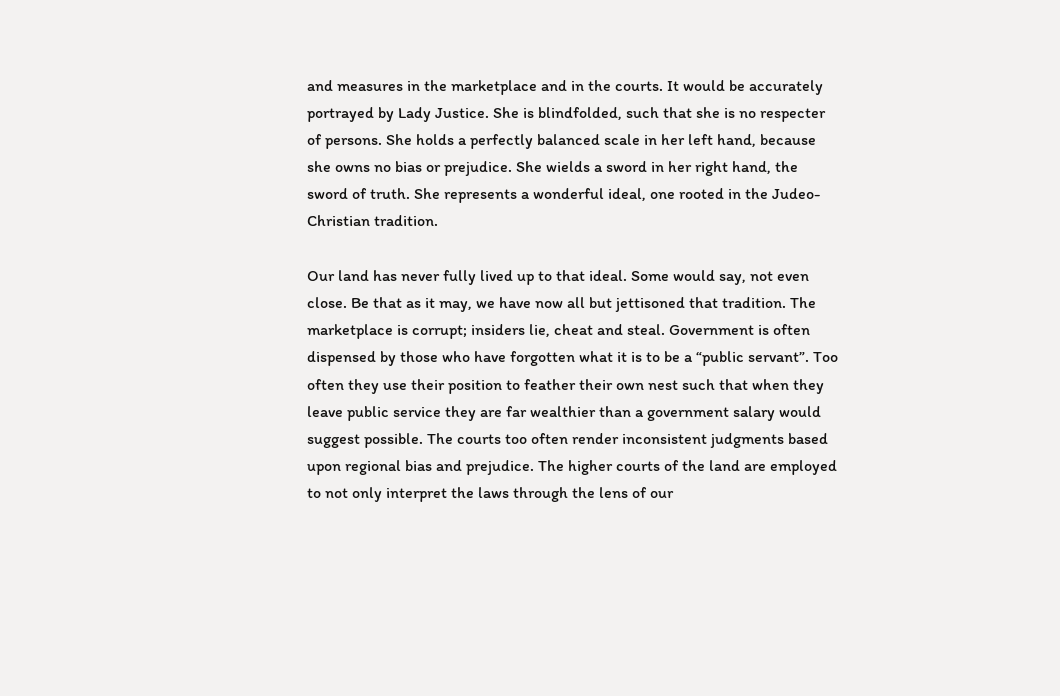and measures in the marketplace and in the courts. It would be accurately portrayed by Lady Justice. She is blindfolded, such that she is no respecter of persons. She holds a perfectly balanced scale in her left hand, because she owns no bias or prejudice. She wields a sword in her right hand, the sword of truth. She represents a wonderful ideal, one rooted in the Judeo-Christian tradition.

Our land has never fully lived up to that ideal. Some would say, not even close. Be that as it may, we have now all but jettisoned that tradition. The marketplace is corrupt; insiders lie, cheat and steal. Government is often dispensed by those who have forgotten what it is to be a “public servant”. Too often they use their position to feather their own nest such that when they leave public service they are far wealthier than a government salary would suggest possible. The courts too often render inconsistent judgments based upon regional bias and prejudice. The higher courts of the land are employed to not only interpret the laws through the lens of our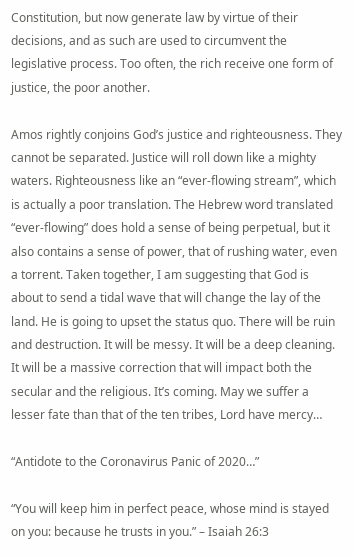Constitution, but now generate law by virtue of their decisions, and as such are used to circumvent the legislative process. Too often, the rich receive one form of justice, the poor another.

Amos rightly conjoins God’s justice and righteousness. They cannot be separated. Justice will roll down like a mighty waters. Righteousness like an “ever-flowing stream”, which is actually a poor translation. The Hebrew word translated “ever-flowing” does hold a sense of being perpetual, but it also contains a sense of power, that of rushing water, even a torrent. Taken together, I am suggesting that God is about to send a tidal wave that will change the lay of the land. He is going to upset the status quo. There will be ruin and destruction. It will be messy. It will be a deep cleaning. It will be a massive correction that will impact both the secular and the religious. It’s coming. May we suffer a lesser fate than that of the ten tribes, Lord have mercy…

“Antidote to the Coronavirus Panic of 2020…”

“You will keep him in perfect peace, whose mind is stayed on you: because he trusts in you.” – Isaiah 26:3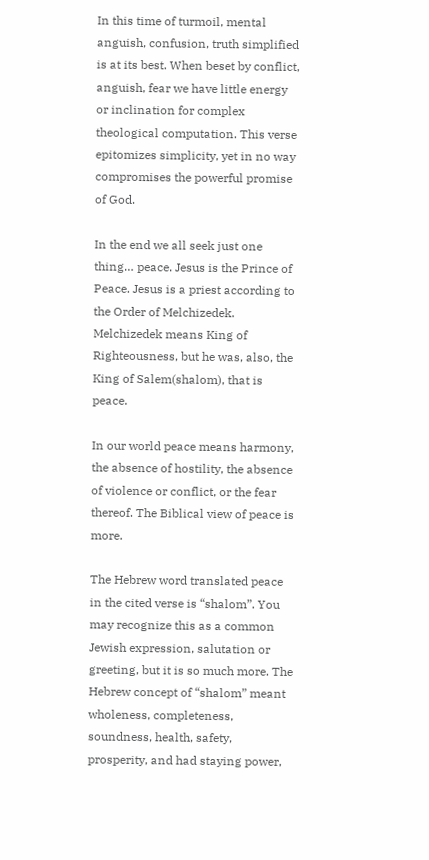In this time of turmoil, mental anguish, confusion, truth simplified is at its best. When beset by conflict, anguish, fear we have little energy or inclination for complex theological computation. This verse epitomizes simplicity, yet in no way compromises the powerful promise of God.

In the end we all seek just one thing… peace. Jesus is the Prince of Peace. Jesus is a priest according to the Order of Melchizedek. Melchizedek means King of Righteousness, but he was, also, the King of Salem(shalom), that is peace.

In our world peace means harmony, the absence of hostility, the absence of violence or conflict, or the fear thereof. The Biblical view of peace is more.

The Hebrew word translated peace in the cited verse is “shalom”. You may recognize this as a common Jewish expression, salutation or greeting, but it is so much more. The Hebrew concept of “shalom” meant wholeness, completeness, soundness, health, safety, prosperity, and had staying power,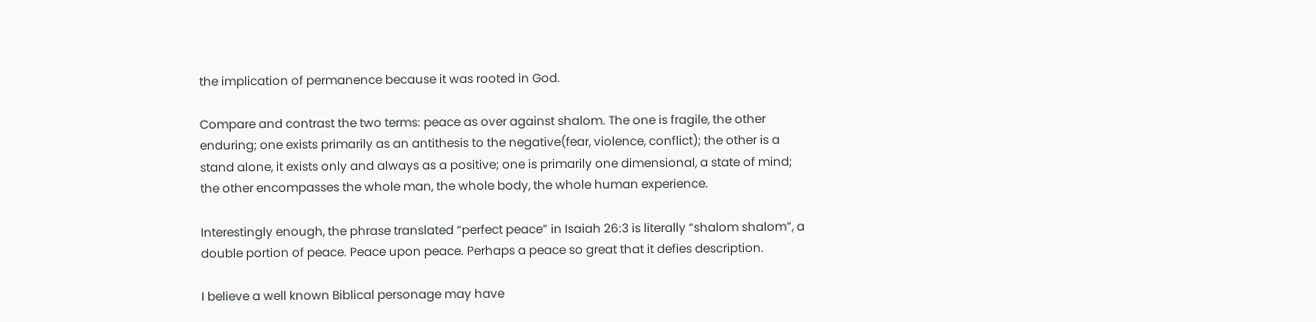the implication of permanence because it was rooted in God.

Compare and contrast the two terms: peace as over against shalom. The one is fragile, the other enduring; one exists primarily as an antithesis to the negative(fear, violence, conflict); the other is a stand alone, it exists only and always as a positive; one is primarily one dimensional, a state of mind; the other encompasses the whole man, the whole body, the whole human experience.

Interestingly enough, the phrase translated “perfect peace” in Isaiah 26:3 is literally “shalom shalom”, a double portion of peace. Peace upon peace. Perhaps a peace so great that it defies description.

I believe a well known Biblical personage may have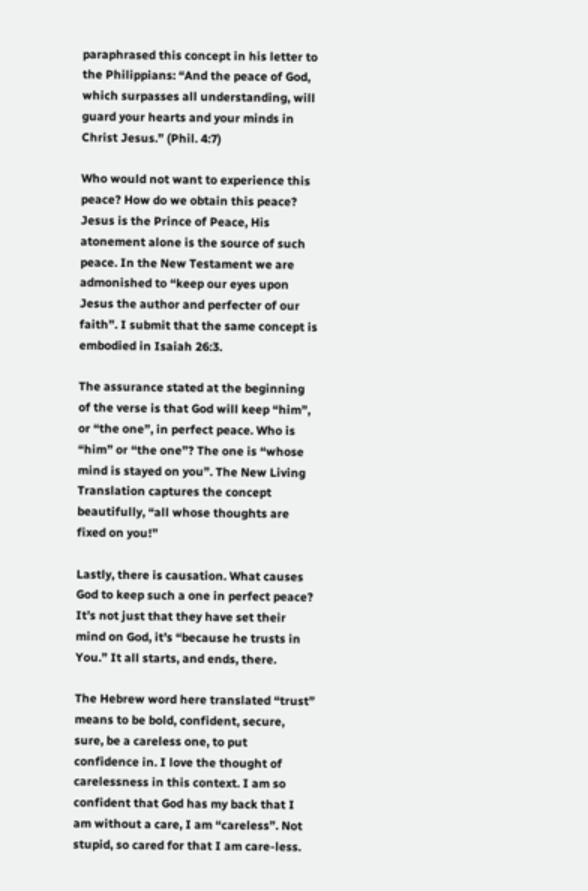paraphrased this concept in his letter to the Philippians: “And the peace of God, which surpasses all understanding, will guard your hearts and your minds in Christ Jesus.” (Phil. 4:7)

Who would not want to experience this peace? How do we obtain this peace? Jesus is the Prince of Peace, His atonement alone is the source of such peace. In the New Testament we are admonished to “keep our eyes upon Jesus the author and perfecter of our faith”. I submit that the same concept is embodied in Isaiah 26:3.

The assurance stated at the beginning of the verse is that God will keep “him”, or “the one”, in perfect peace. Who is “him” or “the one”? The one is “whose mind is stayed on you”. The New Living Translation captures the concept beautifully, “all whose thoughts are fixed on you!”

Lastly, there is causation. What causes God to keep such a one in perfect peace? It’s not just that they have set their mind on God, it’s “because he trusts in You.” It all starts, and ends, there.

The Hebrew word here translated “trust” means to be bold, confident, secure, sure, be a careless one, to put confidence in. I love the thought of carelessness in this context. I am so confident that God has my back that I am without a care, I am “careless”. Not stupid, so cared for that I am care-less.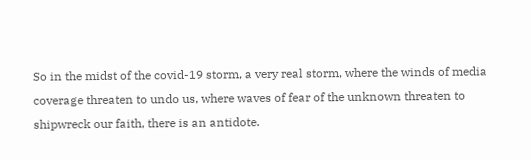So in the midst of the covid-19 storm, a very real storm, where the winds of media coverage threaten to undo us, where waves of fear of the unknown threaten to shipwreck our faith, there is an antidote.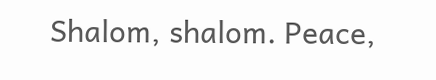Shalom, shalom. Peace,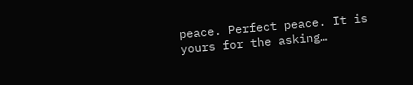peace. Perfect peace. It is yours for the asking…